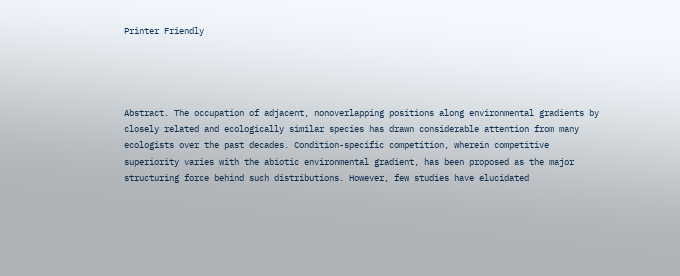Printer Friendly




Abstract. The occupation of adjacent, nonoverlapping positions along environmental gradients by closely related and ecologically similar species has drawn considerable attention from many ecologists over the past decades. Condition-specific competition, wherein competitive superiority varies with the abiotic environmental gradient, has been proposed as the major structuring force behind such distributions. However, few studies have elucidated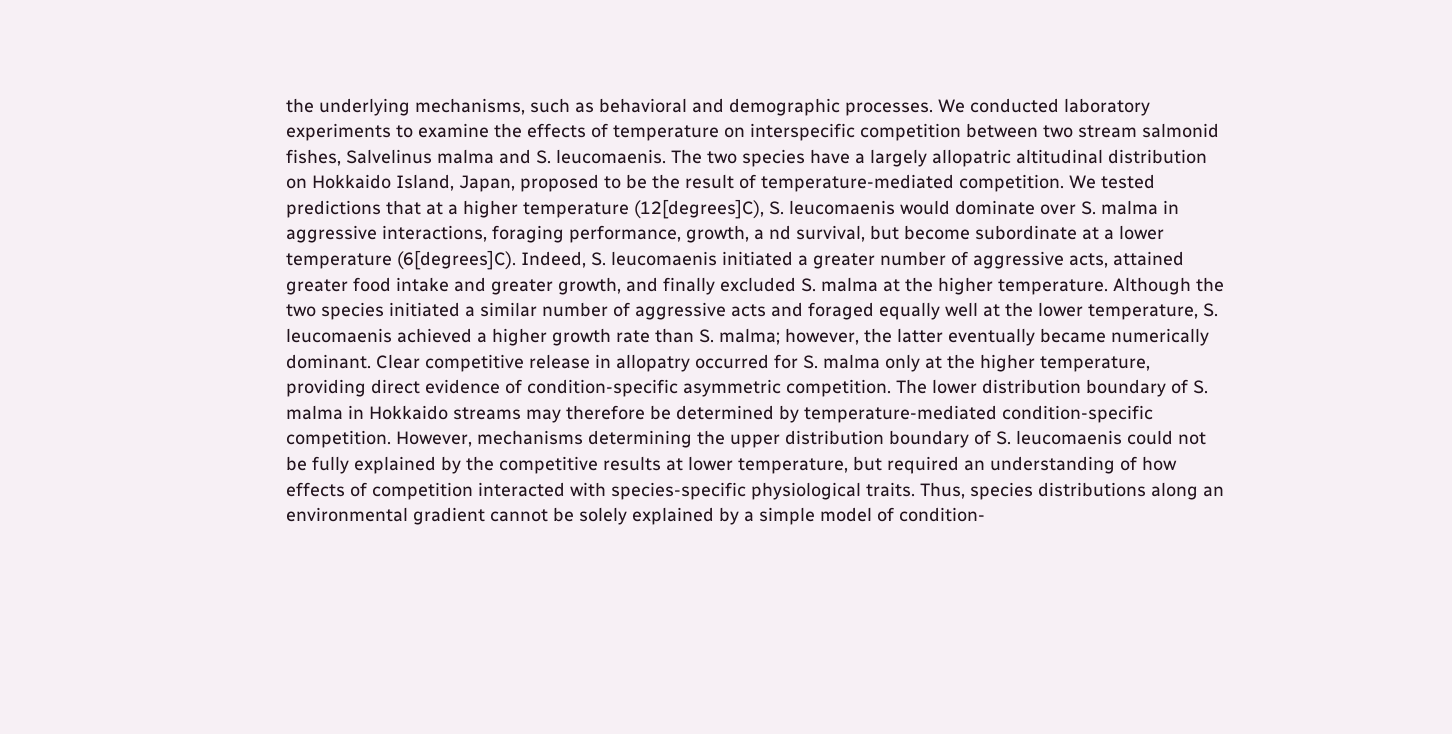the underlying mechanisms, such as behavioral and demographic processes. We conducted laboratory experiments to examine the effects of temperature on interspecific competition between two stream salmonid fishes, Salvelinus malma and S. leucomaenis. The two species have a largely allopatric altitudinal distribution on Hokkaido Island, Japan, proposed to be the result of temperature-mediated competition. We tested predictions that at a higher temperature (12[degrees]C), S. leucomaenis would dominate over S. malma in aggressive interactions, foraging performance, growth, a nd survival, but become subordinate at a lower temperature (6[degrees]C). Indeed, S. leucomaenis initiated a greater number of aggressive acts, attained greater food intake and greater growth, and finally excluded S. malma at the higher temperature. Although the two species initiated a similar number of aggressive acts and foraged equally well at the lower temperature, S. leucomaenis achieved a higher growth rate than S. malma; however, the latter eventually became numerically dominant. Clear competitive release in allopatry occurred for S. malma only at the higher temperature, providing direct evidence of condition-specific asymmetric competition. The lower distribution boundary of S. malma in Hokkaido streams may therefore be determined by temperature-mediated condition-specific competition. However, mechanisms determining the upper distribution boundary of S. leucomaenis could not be fully explained by the competitive results at lower temperature, but required an understanding of how effects of competition interacted with species-specific physiological traits. Thus, species distributions along an environmental gradient cannot be solely explained by a simple model of condition-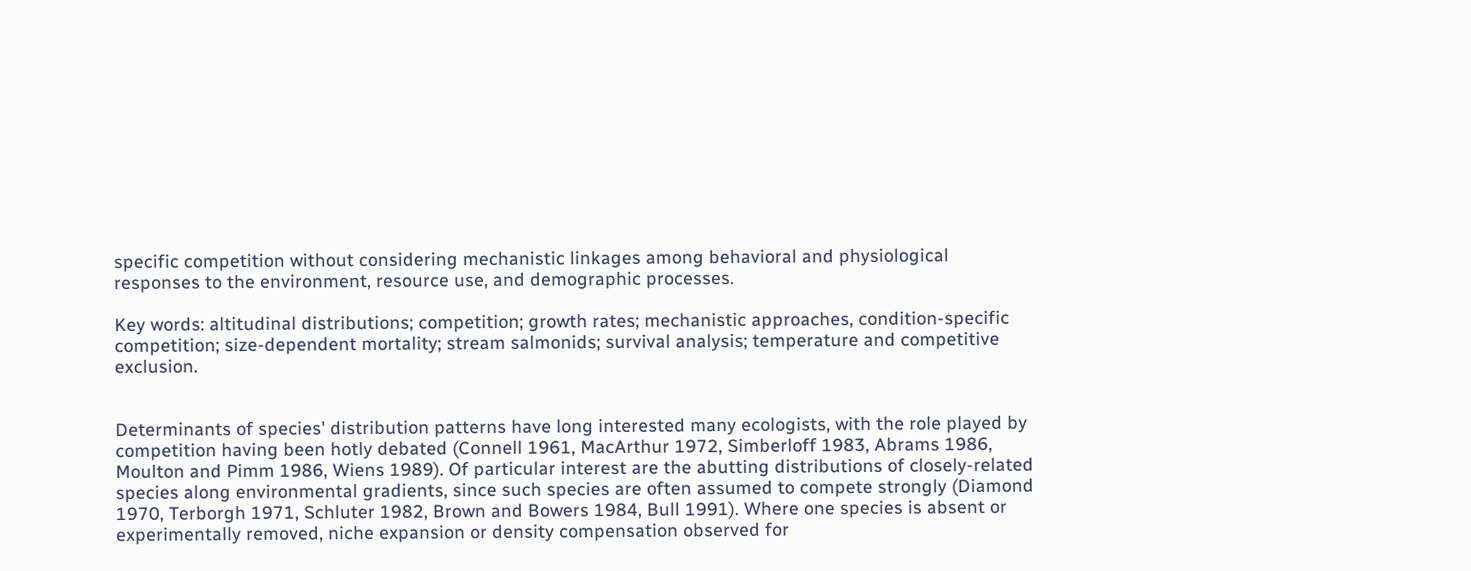specific competition without considering mechanistic linkages among behavioral and physiological responses to the environment, resource use, and demographic processes.

Key words: altitudinal distributions; competition; growth rates; mechanistic approaches, condition-specific competition; size-dependent mortality; stream salmonids; survival analysis; temperature and competitive exclusion.


Determinants of species' distribution patterns have long interested many ecologists, with the role played by competition having been hotly debated (Connell 1961, MacArthur 1972, Simberloff 1983, Abrams 1986, Moulton and Pimm 1986, Wiens 1989). Of particular interest are the abutting distributions of closely-related species along environmental gradients, since such species are often assumed to compete strongly (Diamond 1970, Terborgh 1971, Schluter 1982, Brown and Bowers 1984, Bull 1991). Where one species is absent or experimentally removed, niche expansion or density compensation observed for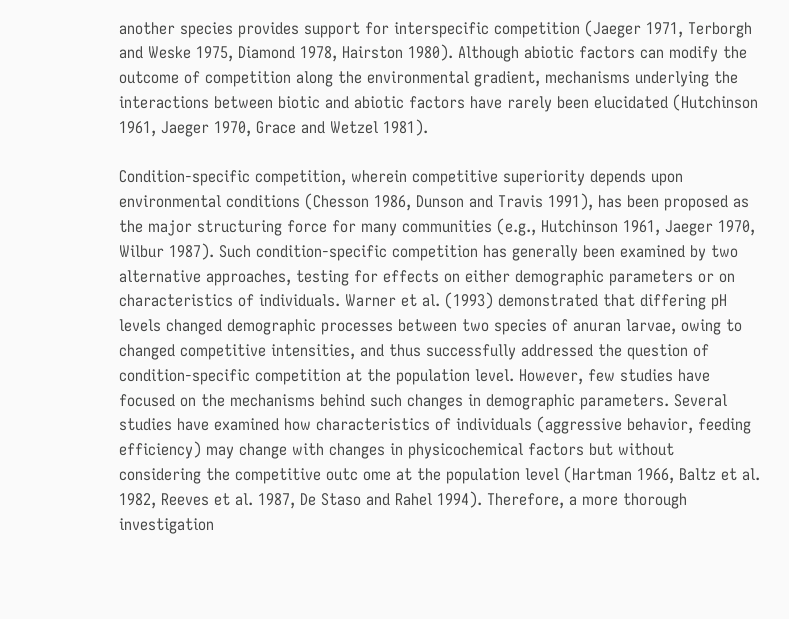another species provides support for interspecific competition (Jaeger 1971, Terborgh and Weske 1975, Diamond 1978, Hairston 1980). Although abiotic factors can modify the outcome of competition along the environmental gradient, mechanisms underlying the interactions between biotic and abiotic factors have rarely been elucidated (Hutchinson 1961, Jaeger 1970, Grace and Wetzel 1981).

Condition-specific competition, wherein competitive superiority depends upon environmental conditions (Chesson 1986, Dunson and Travis 1991), has been proposed as the major structuring force for many communities (e.g., Hutchinson 1961, Jaeger 1970, Wilbur 1987). Such condition-specific competition has generally been examined by two alternative approaches, testing for effects on either demographic parameters or on characteristics of individuals. Warner et al. (1993) demonstrated that differing pH levels changed demographic processes between two species of anuran larvae, owing to changed competitive intensities, and thus successfully addressed the question of condition-specific competition at the population level. However, few studies have focused on the mechanisms behind such changes in demographic parameters. Several studies have examined how characteristics of individuals (aggressive behavior, feeding efficiency) may change with changes in physicochemical factors but without considering the competitive outc ome at the population level (Hartman 1966, Baltz et al. 1982, Reeves et al. 1987, De Staso and Rahel 1994). Therefore, a more thorough investigation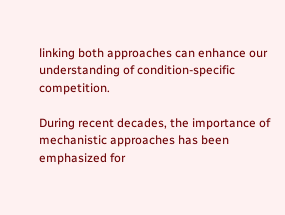linking both approaches can enhance our understanding of condition-specific competition.

During recent decades, the importance of mechanistic approaches has been emphasized for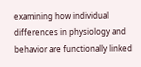examining how individual differences in physiology and behavior are functionally linked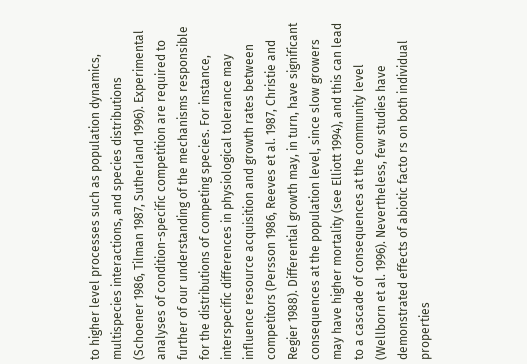to higher level processes such as population dynamics, multispecies interactions, and species distributions (Schoener 1986, Tilman 1987, Sutherland 1996). Experimental analyses of condition-specific competition are required to further of our understanding of the mechanisms responsible for the distributions of competing species. For instance, interspecific differences in physiological tolerance may influence resource acquisition and growth rates between competitors (Persson 1986, Reeves et al. 1987, Christie and Regier 1988). Differential growth may, in turn, have significant consequences at the population level, since slow growers may have higher mortality (see Elliott 1994), and this can lead to a cascade of consequences at the community level (Wellborn et al. 1996). Nevertheless, few studies have demonstrated effects of abiotic facto rs on both individual properties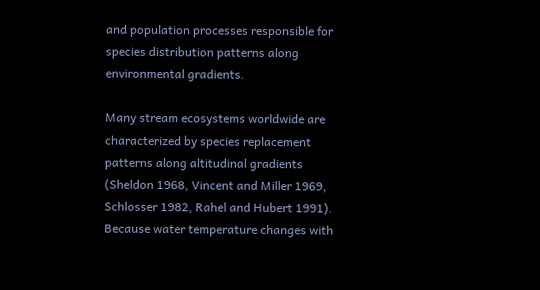and population processes responsible for species distribution patterns along environmental gradients.

Many stream ecosystems worldwide are characterized by species replacement patterns along altitudinal gradients (Sheldon 1968, Vincent and Miller 1969, Schlosser 1982, Rahel and Hubert 1991). Because water temperature changes with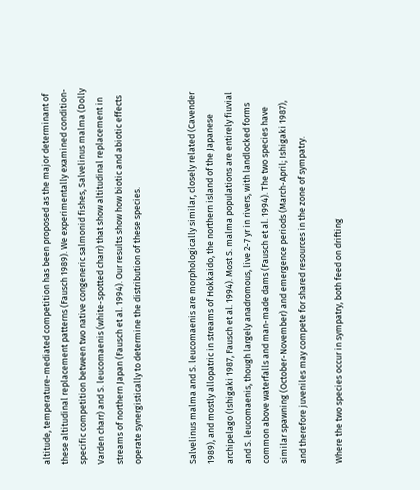altitude, temperature-mediated competition has been proposed as the major determinant of these altitudinal replacement patterns (Fausch 1989). We experimentally examined condition-specific competition between two native congeneric salmonid fishes, Salvelinus malma (Dolly Varden charr) and S. leucomaenis (white-spotted charr) that show altitudinal replacement in streams of northern Japan (Fausch et al. 1994). Our results show how biotic and abiotic effects operate synergistically to determine the distribution of these species.


Salvelinus malma and S. leucomaenis are morphologically similar, closely related (Cavender 1989), and mostly allopatric in streams of Hokkaido, the northern island of the Japanese archipelago (Ishigaki 1987, Fausch et al. 1994). Most S. malma populations are entirely fiuvial and S. leucomaenis, though largely anadromous, live 2-7 yr in rivers, with landlocked forms common above waterfalls and man-made dams (Fausch et al. 1994). The two species have similar spawning (October-November) and emergence periods (March-April; Ishigaki 1987), and therefore juveniles may compete for shared resources in the zone of sympatry.

Where the two species occur in sympatry, both feed on drifting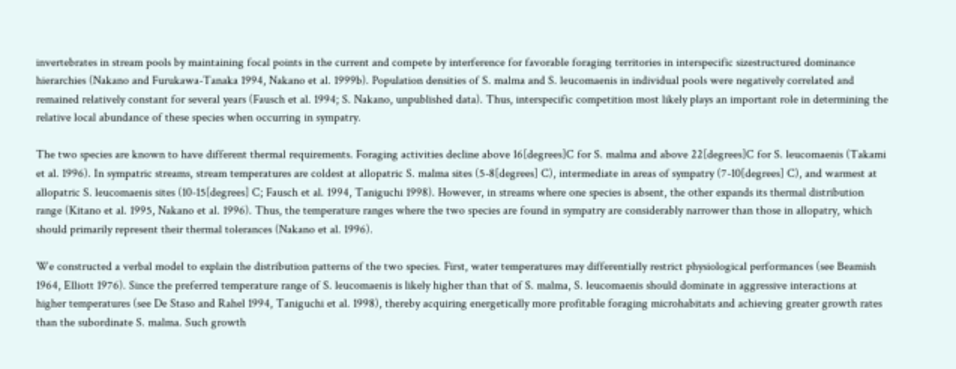invertebrates in stream pools by maintaining focal points in the current and compete by interference for favorable foraging territories in interspecific sizestructured dominance hierarchies (Nakano and Furukawa-Tanaka 1994, Nakano et al. 1999b). Population densities of S. malma and S. leucomaenis in individual pools were negatively correlated and remained relatively constant for several years (Fausch et al. 1994; S. Nakano, unpublished data). Thus, interspecific competition most likely plays an important role in determining the relative local abundance of these species when occurring in sympatry.

The two species are known to have different thermal requirements. Foraging activities decline above 16[degrees]C for S. malma and above 22[degrees]C for S. leucomaenis (Takami et al. 1996). In sympatric streams, stream temperatures are coldest at allopatric S. malma sites (5-8[degrees] C), intermediate in areas of sympatry (7-10[degrees] C), and warmest at allopatric S. leucomaenis sites (10-15[degrees] C; Fausch et al. 1994, Taniguchi 1998). However, in streams where one species is absent, the other expands its thermal distribution range (Kitano et al. 1995, Nakano et al. 1996). Thus, the temperature ranges where the two species are found in sympatry are considerably narrower than those in allopatry, which should primarily represent their thermal tolerances (Nakano et al. 1996).

We constructed a verbal model to explain the distribution patterns of the two species. First, water temperatures may differentially restrict physiological performances (see Beamish 1964, Elliott 1976). Since the preferred temperature range of S. leucomaenis is likely higher than that of S. malma, S. leucomaenis should dominate in aggressive interactions at higher temperatures (see De Staso and Rahel 1994, Taniguchi et al. 1998), thereby acquiring energetically more profitable foraging microhabitats and achieving greater growth rates than the subordinate S. malma. Such growth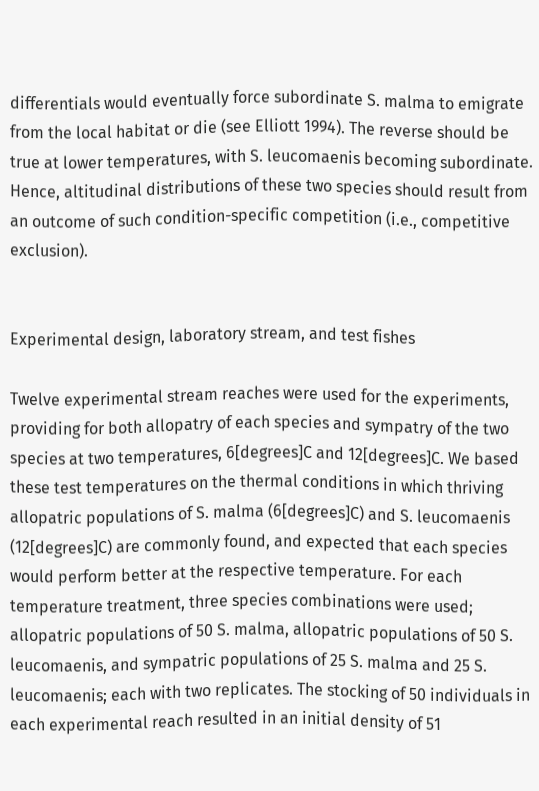differentials would eventually force subordinate S. malma to emigrate from the local habitat or die (see Elliott 1994). The reverse should be true at lower temperatures, with S. leucomaenis becoming subordinate. Hence, altitudinal distributions of these two species should result from an outcome of such condition-specific competition (i.e., competitive exclusion).


Experimental design, laboratory stream, and test fishes

Twelve experimental stream reaches were used for the experiments, providing for both allopatry of each species and sympatry of the two species at two temperatures, 6[degrees]C and 12[degrees]C. We based these test temperatures on the thermal conditions in which thriving allopatric populations of S. malma (6[degrees]C) and S. leucomaenis (12[degrees]C) are commonly found, and expected that each species would perform better at the respective temperature. For each temperature treatment, three species combinations were used; allopatric populations of 50 S. malma, allopatric populations of 50 S. leucomaenis, and sympatric populations of 25 S. malma and 25 S. leucomaenis; each with two replicates. The stocking of 50 individuals in each experimental reach resulted in an initial density of 51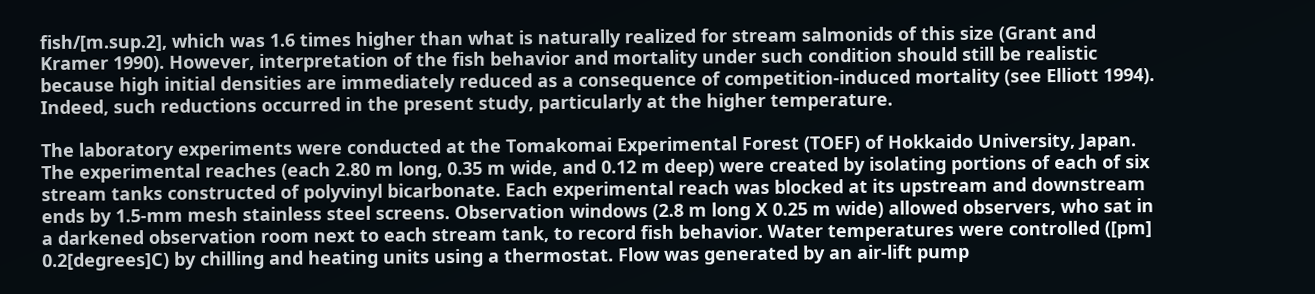fish/[m.sup.2], which was 1.6 times higher than what is naturally realized for stream salmonids of this size (Grant and Kramer 1990). However, interpretation of the fish behavior and mortality under such condition should still be realistic because high initial densities are immediately reduced as a consequence of competition-induced mortality (see Elliott 1994). Indeed, such reductions occurred in the present study, particularly at the higher temperature.

The laboratory experiments were conducted at the Tomakomai Experimental Forest (TOEF) of Hokkaido University, Japan. The experimental reaches (each 2.80 m long, 0.35 m wide, and 0.12 m deep) were created by isolating portions of each of six stream tanks constructed of polyvinyl bicarbonate. Each experimental reach was blocked at its upstream and downstream ends by 1.5-mm mesh stainless steel screens. Observation windows (2.8 m long X 0.25 m wide) allowed observers, who sat in a darkened observation room next to each stream tank, to record fish behavior. Water temperatures were controlled ([pm] 0.2[degrees]C) by chilling and heating units using a thermostat. Flow was generated by an air-lift pump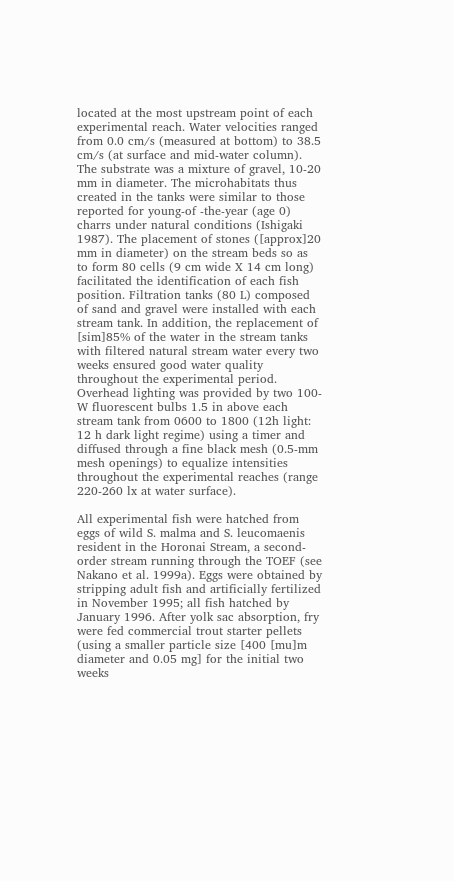located at the most upstream point of each experimental reach. Water velocities ranged from 0.0 cm/s (measured at bottom) to 38.5 cm/s (at surface and mid-water column). The substrate was a mixture of gravel, 10-20 mm in diameter. The microhabitats thus created in the tanks were similar to those reported for young-of -the-year (age 0) charrs under natural conditions (Ishigaki 1987). The placement of stones ([approx]20 mm in diameter) on the stream beds so as to form 80 cells (9 cm wide X 14 cm long) facilitated the identification of each fish position. Filtration tanks (80 L) composed of sand and gravel were installed with each stream tank. In addition, the replacement of [sim]85% of the water in the stream tanks with filtered natural stream water every two weeks ensured good water quality throughout the experimental period. Overhead lighting was provided by two 100-W fluorescent bulbs 1.5 in above each stream tank from 0600 to 1800 (12h light: 12 h dark light regime) using a timer and diffused through a fine black mesh (0.5-mm mesh openings) to equalize intensities throughout the experimental reaches (range 220-260 lx at water surface).

All experimental fish were hatched from eggs of wild S. malma and S. leucomaenis resident in the Horonai Stream, a second-order stream running through the TOEF (see Nakano et al. 1999a). Eggs were obtained by stripping adult fish and artificially fertilized in November 1995; all fish hatched by January 1996. After yolk sac absorption, fry were fed commercial trout starter pellets (using a smaller particle size [400 [mu]m diameter and 0.05 mg] for the initial two weeks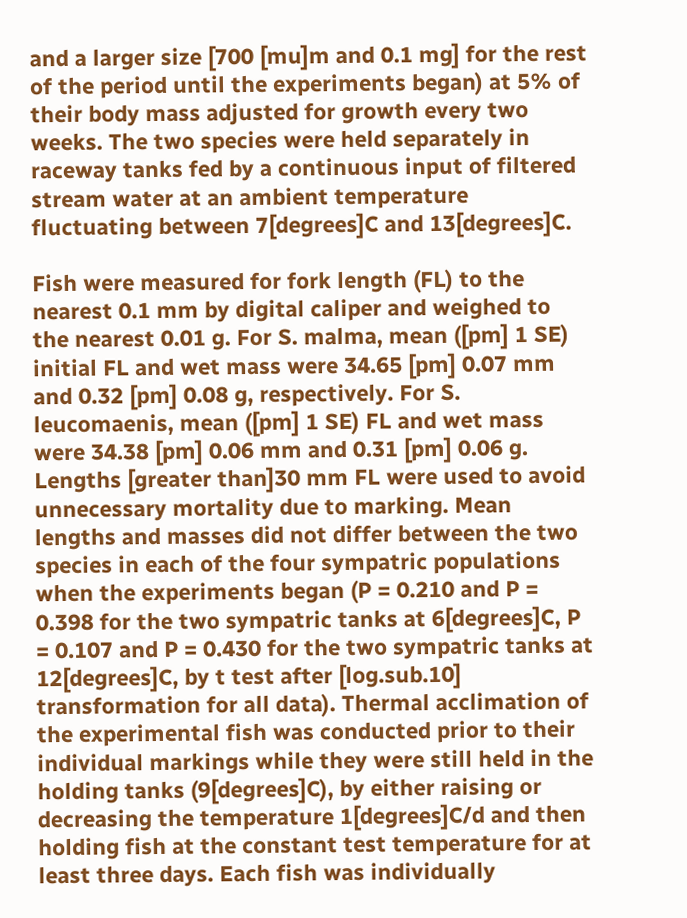and a larger size [700 [mu]m and 0.1 mg] for the rest of the period until the experiments began) at 5% of their body mass adjusted for growth every two weeks. The two species were held separately in raceway tanks fed by a continuous input of filtered stream water at an ambient temperature fluctuating between 7[degrees]C and 13[degrees]C.

Fish were measured for fork length (FL) to the nearest 0.1 mm by digital caliper and weighed to the nearest 0.01 g. For S. malma, mean ([pm] 1 SE) initial FL and wet mass were 34.65 [pm] 0.07 mm and 0.32 [pm] 0.08 g, respectively. For S. leucomaenis, mean ([pm] 1 SE) FL and wet mass were 34.38 [pm] 0.06 mm and 0.31 [pm] 0.06 g. Lengths [greater than]30 mm FL were used to avoid unnecessary mortality due to marking. Mean lengths and masses did not differ between the two species in each of the four sympatric populations when the experiments began (P = 0.210 and P = 0.398 for the two sympatric tanks at 6[degrees]C, P = 0.107 and P = 0.430 for the two sympatric tanks at 12[degrees]C, by t test after [log.sub.10] transformation for all data). Thermal acclimation of the experimental fish was conducted prior to their individual markings while they were still held in the holding tanks (9[degrees]C), by either raising or decreasing the temperature 1[degrees]C/d and then holding fish at the constant test temperature for at least three days. Each fish was individually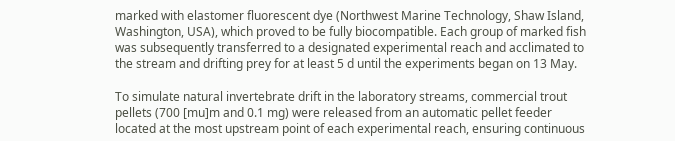marked with elastomer fluorescent dye (Northwest Marine Technology, Shaw Island, Washington, USA), which proved to be fully biocompatible. Each group of marked fish was subsequently transferred to a designated experimental reach and acclimated to the stream and drifting prey for at least 5 d until the experiments began on 13 May.

To simulate natural invertebrate drift in the laboratory streams, commercial trout pellets (700 [mu]m and 0.1 mg) were released from an automatic pellet feeder located at the most upstream point of each experimental reach, ensuring continuous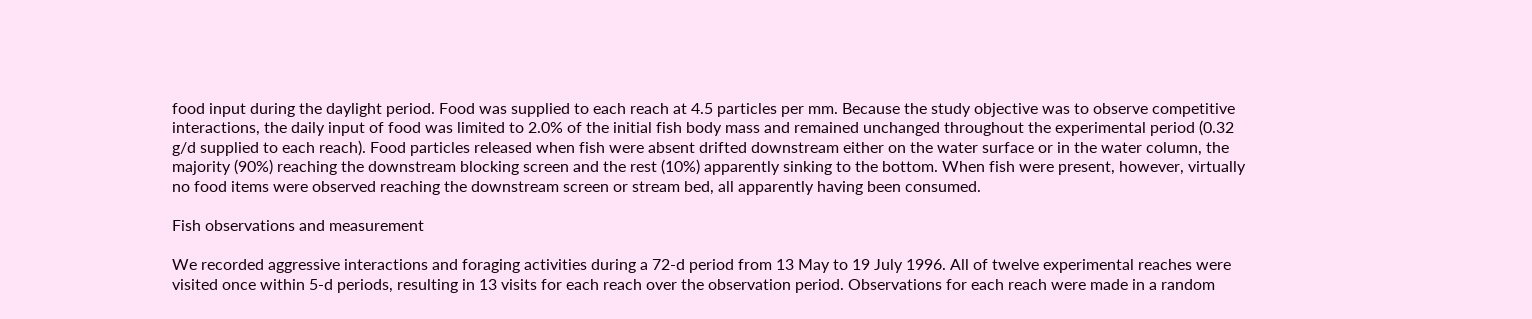food input during the daylight period. Food was supplied to each reach at 4.5 particles per mm. Because the study objective was to observe competitive interactions, the daily input of food was limited to 2.0% of the initial fish body mass and remained unchanged throughout the experimental period (0.32 g/d supplied to each reach). Food particles released when fish were absent drifted downstream either on the water surface or in the water column, the majority (90%) reaching the downstream blocking screen and the rest (10%) apparently sinking to the bottom. When fish were present, however, virtually no food items were observed reaching the downstream screen or stream bed, all apparently having been consumed.

Fish observations and measurement

We recorded aggressive interactions and foraging activities during a 72-d period from 13 May to 19 July 1996. All of twelve experimental reaches were visited once within 5-d periods, resulting in 13 visits for each reach over the observation period. Observations for each reach were made in a random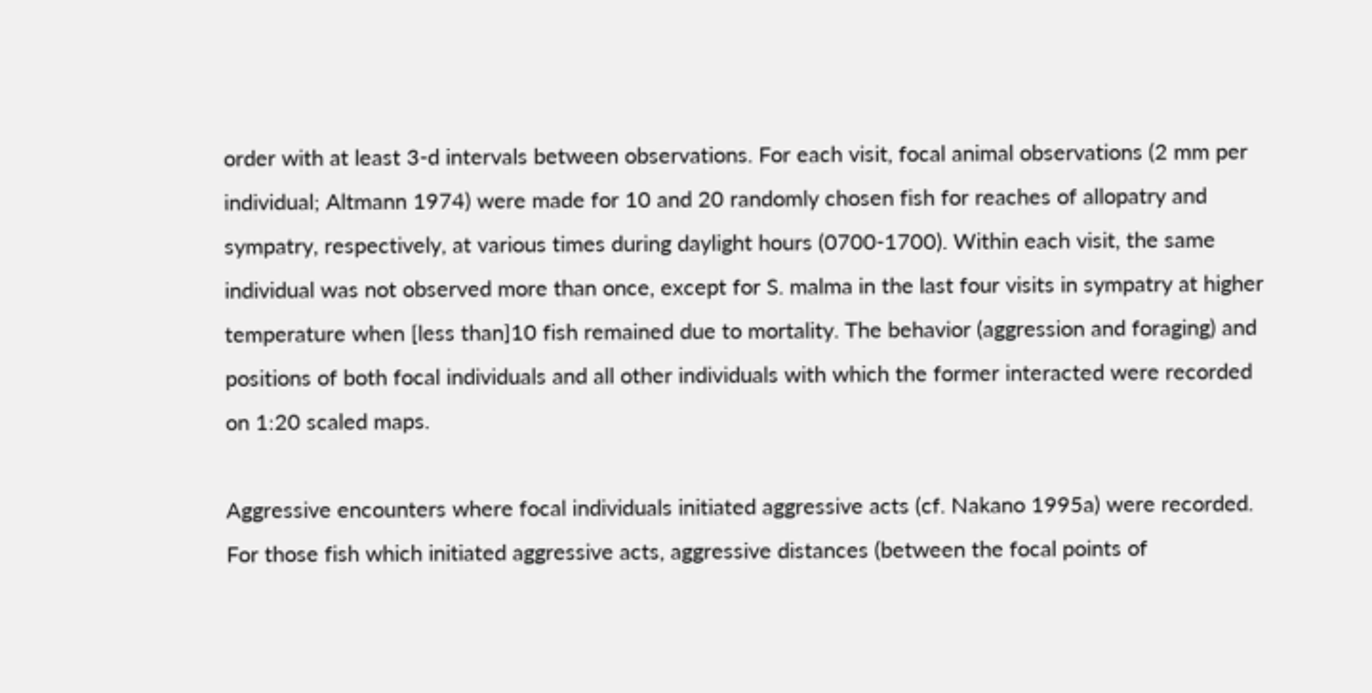order with at least 3-d intervals between observations. For each visit, focal animal observations (2 mm per individual; Altmann 1974) were made for 10 and 20 randomly chosen fish for reaches of allopatry and sympatry, respectively, at various times during daylight hours (0700-1700). Within each visit, the same individual was not observed more than once, except for S. malma in the last four visits in sympatry at higher temperature when [less than]10 fish remained due to mortality. The behavior (aggression and foraging) and positions of both focal individuals and all other individuals with which the former interacted were recorded on 1:20 scaled maps.

Aggressive encounters where focal individuals initiated aggressive acts (cf. Nakano 1995a) were recorded. For those fish which initiated aggressive acts, aggressive distances (between the focal points of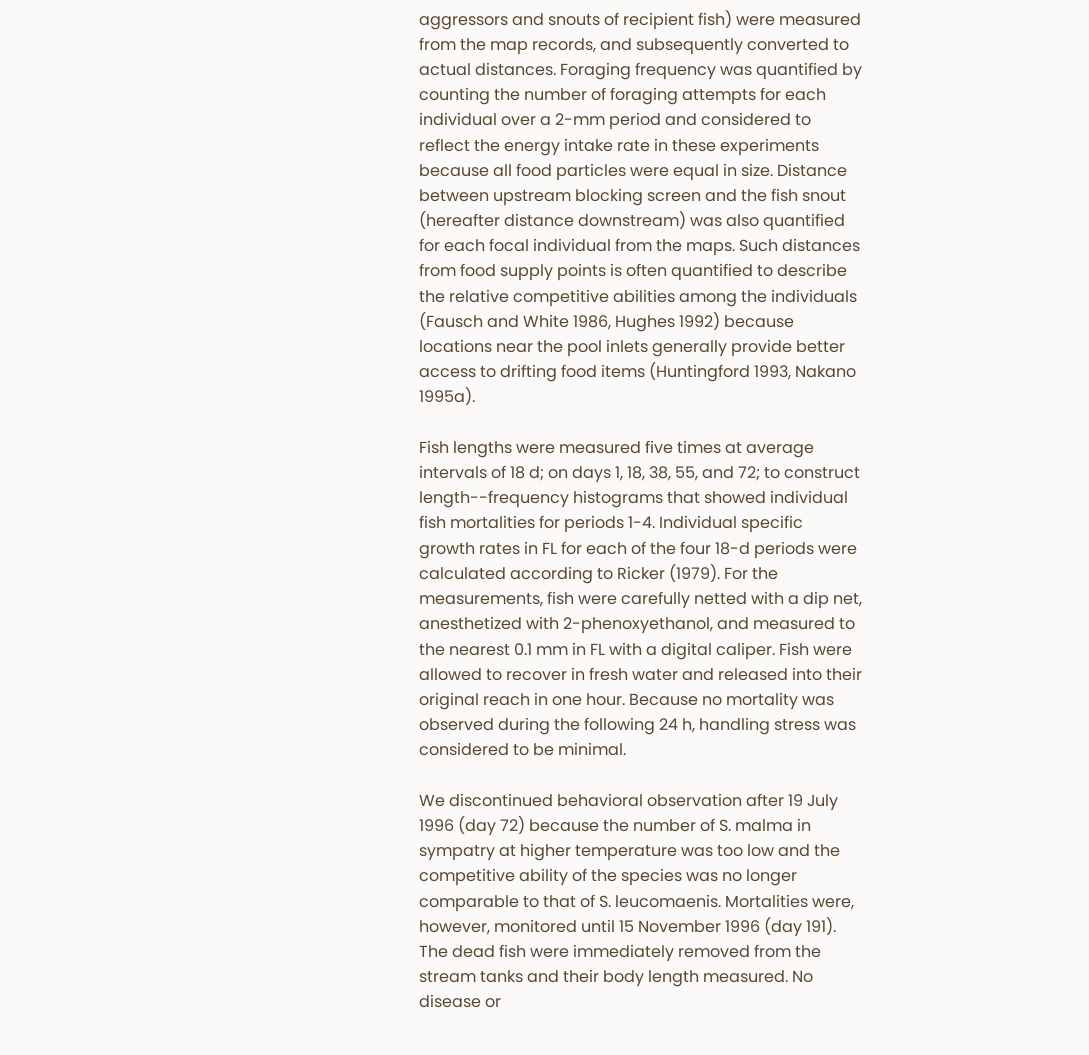aggressors and snouts of recipient fish) were measured from the map records, and subsequently converted to actual distances. Foraging frequency was quantified by counting the number of foraging attempts for each individual over a 2-mm period and considered to reflect the energy intake rate in these experiments because all food particles were equal in size. Distance between upstream blocking screen and the fish snout (hereafter distance downstream) was also quantified for each focal individual from the maps. Such distances from food supply points is often quantified to describe the relative competitive abilities among the individuals (Fausch and White 1986, Hughes 1992) because locations near the pool inlets generally provide better access to drifting food items (Huntingford 1993, Nakano 1995a).

Fish lengths were measured five times at average intervals of 18 d; on days 1, 18, 38, 55, and 72; to construct length--frequency histograms that showed individual fish mortalities for periods 1-4. Individual specific growth rates in FL for each of the four 18-d periods were calculated according to Ricker (1979). For the measurements, fish were carefully netted with a dip net, anesthetized with 2-phenoxyethanol, and measured to the nearest 0.1 mm in FL with a digital caliper. Fish were allowed to recover in fresh water and released into their original reach in one hour. Because no mortality was observed during the following 24 h, handling stress was considered to be minimal.

We discontinued behavioral observation after 19 July 1996 (day 72) because the number of S. malma in sympatry at higher temperature was too low and the competitive ability of the species was no longer comparable to that of S. leucomaenis. Mortalities were, however, monitored until 15 November 1996 (day 191). The dead fish were immediately removed from the stream tanks and their body length measured. No disease or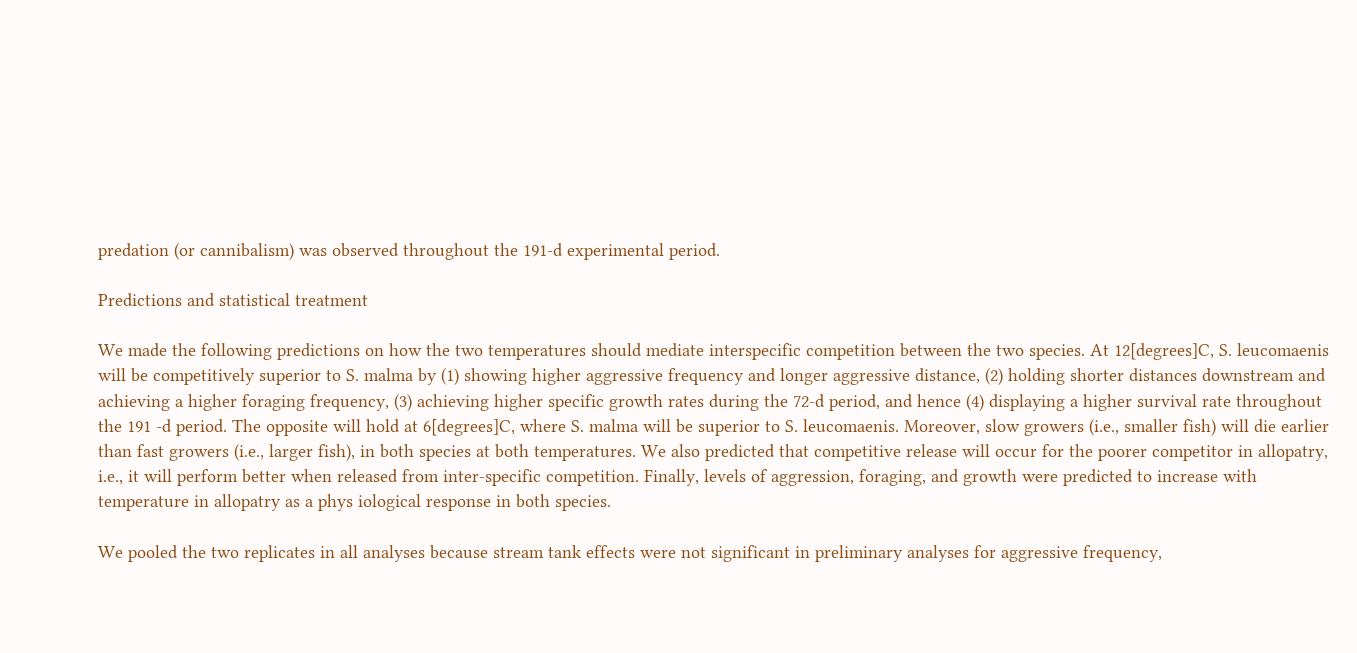predation (or cannibalism) was observed throughout the 191-d experimental period.

Predictions and statistical treatment

We made the following predictions on how the two temperatures should mediate interspecific competition between the two species. At 12[degrees]C, S. leucomaenis will be competitively superior to S. malma by (1) showing higher aggressive frequency and longer aggressive distance, (2) holding shorter distances downstream and achieving a higher foraging frequency, (3) achieving higher specific growth rates during the 72-d period, and hence (4) displaying a higher survival rate throughout the 191 -d period. The opposite will hold at 6[degrees]C, where S. malma will be superior to S. leucomaenis. Moreover, slow growers (i.e., smaller fish) will die earlier than fast growers (i.e., larger fish), in both species at both temperatures. We also predicted that competitive release will occur for the poorer competitor in allopatry, i.e., it will perform better when released from inter-specific competition. Finally, levels of aggression, foraging, and growth were predicted to increase with temperature in allopatry as a phys iological response in both species.

We pooled the two replicates in all analyses because stream tank effects were not significant in preliminary analyses for aggressive frequency,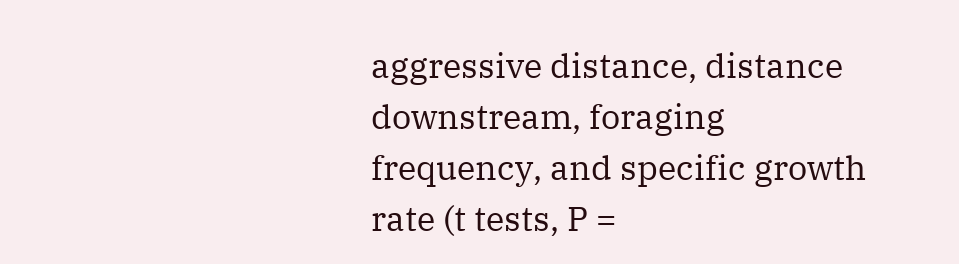aggressive distance, distance downstream, foraging frequency, and specific growth rate (t tests, P =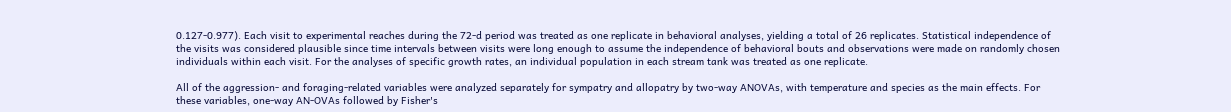0.127-0.977). Each visit to experimental reaches during the 72-d period was treated as one replicate in behavioral analyses, yielding a total of 26 replicates. Statistical independence of the visits was considered plausible since time intervals between visits were long enough to assume the independence of behavioral bouts and observations were made on randomly chosen individuals within each visit. For the analyses of specific growth rates, an individual population in each stream tank was treated as one replicate.

All of the aggression- and foraging-related variables were analyzed separately for sympatry and allopatry by two-way ANOVAs, with temperature and species as the main effects. For these variables, one-way AN-OVAs followed by Fisher's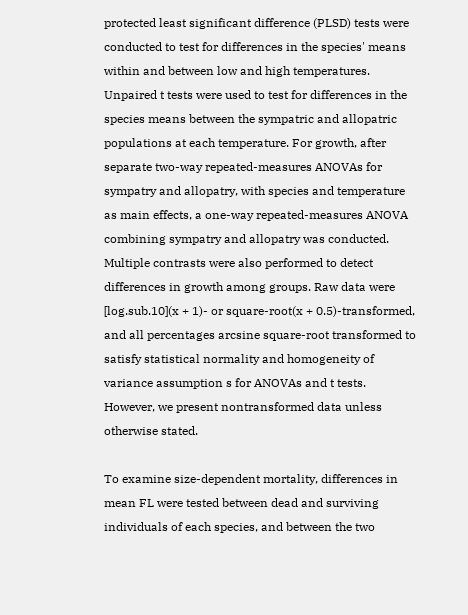protected least significant difference (PLSD) tests were conducted to test for differences in the species' means within and between low and high temperatures. Unpaired t tests were used to test for differences in the species means between the sympatric and allopatric populations at each temperature. For growth, after separate two-way repeated-measures ANOVAs for sympatry and allopatry, with species and temperature as main effects, a one-way repeated-measures ANOVA combining sympatry and allopatry was conducted. Multiple contrasts were also performed to detect differences in growth among groups. Raw data were [log.sub.10](x + 1)- or square-root(x + 0.5)-transformed, and all percentages arcsine square-root transformed to satisfy statistical normality and homogeneity of variance assumption s for ANOVAs and t tests. However, we present nontransformed data unless otherwise stated.

To examine size-dependent mortality, differences in mean FL were tested between dead and surviving individuals of each species, and between the two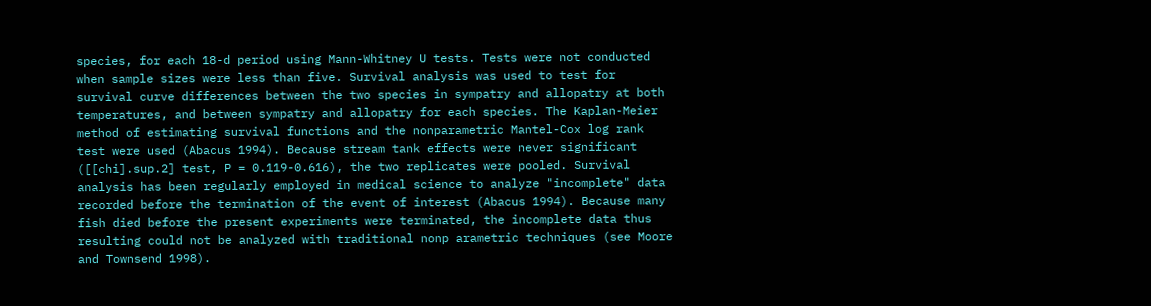species, for each 18-d period using Mann-Whitney U tests. Tests were not conducted when sample sizes were less than five. Survival analysis was used to test for survival curve differences between the two species in sympatry and allopatry at both temperatures, and between sympatry and allopatry for each species. The Kaplan-Meier method of estimating survival functions and the nonparametric Mantel-Cox log rank test were used (Abacus 1994). Because stream tank effects were never significant ([[chi].sup.2] test, P = 0.119-0.616), the two replicates were pooled. Survival analysis has been regularly employed in medical science to analyze "incomplete" data recorded before the termination of the event of interest (Abacus 1994). Because many fish died before the present experiments were terminated, the incomplete data thus resulting could not be analyzed with traditional nonp arametric techniques (see Moore and Townsend 1998).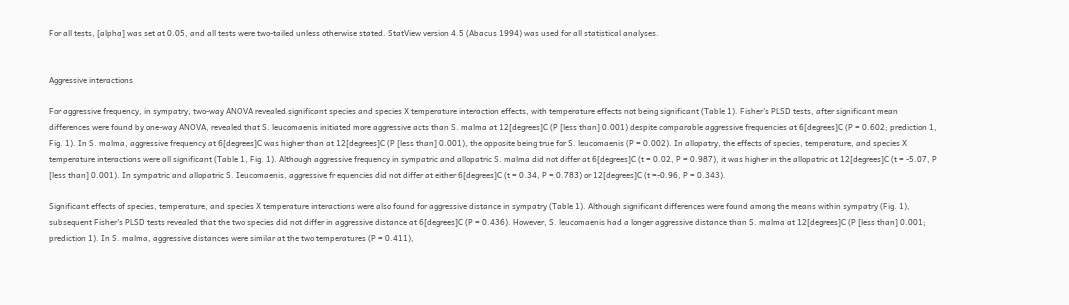For all tests, [alpha] was set at 0.05, and all tests were two-tailed unless otherwise stated. StatView version 4.5 (Abacus 1994) was used for all statistical analyses.


Aggressive interactions

For aggressive frequency, in sympatry, two-way ANOVA revealed significant species and species X temperature interaction effects, with temperature effects not being significant (Table 1). Fisher's PLSD tests, after significant mean differences were found by one-way ANOVA, revealed that S. leucomaenis initiated more aggressive acts than S. malma at 12[degrees]C (P [less than] 0.001) despite comparable aggressive frequencies at 6[degrees]C (P = 0.602; prediction 1, Fig. 1). In S. malma, aggressive frequency at 6[degrees]C was higher than at 12[degrees]C (P [less than] 0.001), the opposite being true for S. leucomaenis (P = 0.002). In allopatry, the effects of species, temperature, and species X temperature interactions were all significant (Table 1, Fig. 1). Although aggressive frequency in sympatric and allopatric S. malma did not differ at 6[degrees]C (t = 0.02, P = 0.987), it was higher in the allopatric at 12[degrees]C (t = -5.07, P [less than] 0.001). In sympatric and allopatric S. Ieucomaenis, aggressive fr equencies did not differ at either 6[degrees]C (t = 0.34, P = 0.783) or 12[degrees]C (t =-0.96, P = 0.343).

Significant effects of species, temperature, and species X temperature interactions were also found for aggressive distance in sympatry (Table 1). Although significant differences were found among the means within sympatry (Fig. 1), subsequent Fisher's PLSD tests revealed that the two species did not differ in aggressive distance at 6[degrees]C (P = 0.436). However, S. leucomaenis had a longer aggressive distance than S. malma at 12[degrees]C (P [less than] 0.001; prediction 1). In S. malma, aggressive distances were similar at the two temperatures (P = 0.411),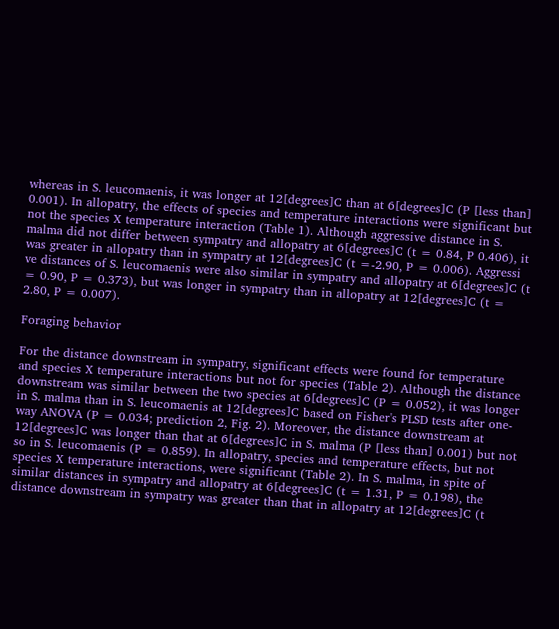whereas in S. leucomaenis, it was longer at 12[degrees]C than at 6[degrees]C (P [less than] 0.001). In allopatry, the effects of species and temperature interactions were significant but not the species X temperature interaction (Table 1). Although aggressive distance in S. malma did not differ between sympatry and allopatry at 6[degrees]C (t = 0.84, P 0.406), it was greater in allopatry than in sympatry at 12[degrees]C (t =-2.90, P = 0.006). Aggressi ve distances of S. leucomaenis were also similar in sympatry and allopatry at 6[degrees]C (t = 0.90, P = 0.373), but was longer in sympatry than in allopatry at 12[degrees]C (t = 2.80, P = 0.007).

Foraging behavior

For the distance downstream in sympatry, significant effects were found for temperature and species X temperature interactions but not for species (Table 2). Although the distance downstream was similar between the two species at 6[degrees]C (P = 0.052), it was longer in S. malma than in S. leucomaenis at 12[degrees]C based on Fisher's PLSD tests after one-way ANOVA (P = 0.034; prediction 2, Fig. 2). Moreover, the distance downstream at 12[degrees]C was longer than that at 6[degrees]C in S. malma (P [less than] 0.001) but not so in S. leucomaenis (P = 0.859). In allopatry, species and temperature effects, but not species X temperature interactions, were significant (Table 2). In S. malma, in spite of similar distances in sympatry and allopatry at 6[degrees]C (t = 1.31, P = 0.198), the distance downstream in sympatry was greater than that in allopatry at 12[degrees]C (t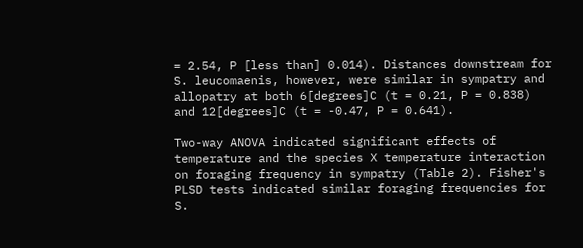= 2.54, P [less than] 0.014). Distances downstream for S. leucomaenis, however, were similar in sympatry and allopatry at both 6[degrees]C (t = 0.21, P = 0.838) and 12[degrees]C (t = -0.47, P = 0.641).

Two-way ANOVA indicated significant effects of temperature and the species X temperature interaction on foraging frequency in sympatry (Table 2). Fisher's PLSD tests indicated similar foraging frequencies for S.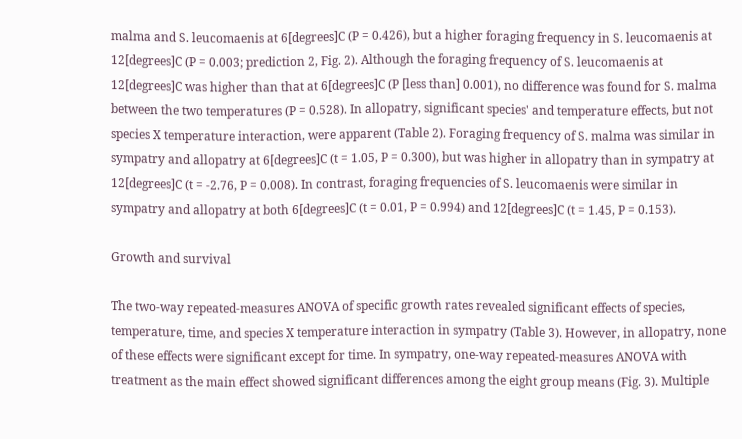malma and S. leucomaenis at 6[degrees]C (P = 0.426), but a higher foraging frequency in S. leucomaenis at 12[degrees]C (P = 0.003; prediction 2, Fig. 2). Although the foraging frequency of S. leucomaenis at 12[degrees]C was higher than that at 6[degrees]C (P [less than] 0.001), no difference was found for S. malma between the two temperatures (P = 0.528). In allopatry, significant species' and temperature effects, but not species X temperature interaction, were apparent (Table 2). Foraging frequency of S. malma was similar in sympatry and allopatry at 6[degrees]C (t = 1.05, P = 0.300), but was higher in allopatry than in sympatry at 12[degrees]C (t = -2.76, P = 0.008). In contrast, foraging frequencies of S. leucomaenis were similar in sympatry and allopatry at both 6[degrees]C (t = 0.01, P = 0.994) and 12[degrees]C (t = 1.45, P = 0.153).

Growth and survival

The two-way repeated-measures ANOVA of specific growth rates revealed significant effects of species, temperature, time, and species X temperature interaction in sympatry (Table 3). However, in allopatry, none of these effects were significant except for time. In sympatry, one-way repeated-measures ANOVA with treatment as the main effect showed significant differences among the eight group means (Fig. 3). Multiple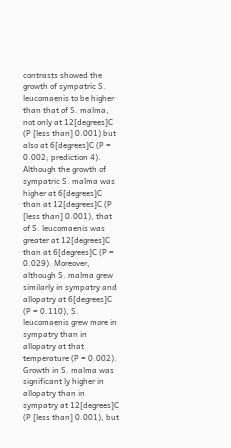contrasts showed the growth of sympatric S. leucomaenis to be higher than that of S. malma, not only at 12[degrees]C (P [less than] 0.001) but also at 6[degrees]C (P = 0.002; prediction 4). Although the growth of sympatric S. malma was higher at 6[degrees]C than at 12[degrees]C (P [less than] 0.001), that of S. leucomaenis was greater at 12[degrees]C than at 6[degrees]C (P = 0.029). Moreover, although S. malma grew similarly in sympatry and allopatry at 6[degrees]C (P = 0.110), S. leucomaenis grew more in sympatry than in allopatry at that temperature (P = 0.002). Growth in S. malma was significant ly higher in allopatry than in sympatry at 12[degrees]C (P [less than] 0.001), but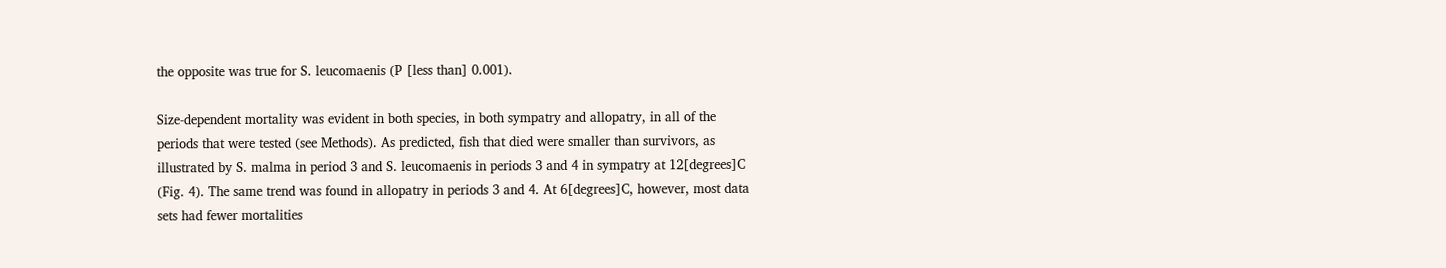the opposite was true for S. leucomaenis (P [less than] 0.001).

Size-dependent mortality was evident in both species, in both sympatry and allopatry, in all of the periods that were tested (see Methods). As predicted, fish that died were smaller than survivors, as illustrated by S. malma in period 3 and S. leucomaenis in periods 3 and 4 in sympatry at 12[degrees]C (Fig. 4). The same trend was found in allopatry in periods 3 and 4. At 6[degrees]C, however, most data sets had fewer mortalities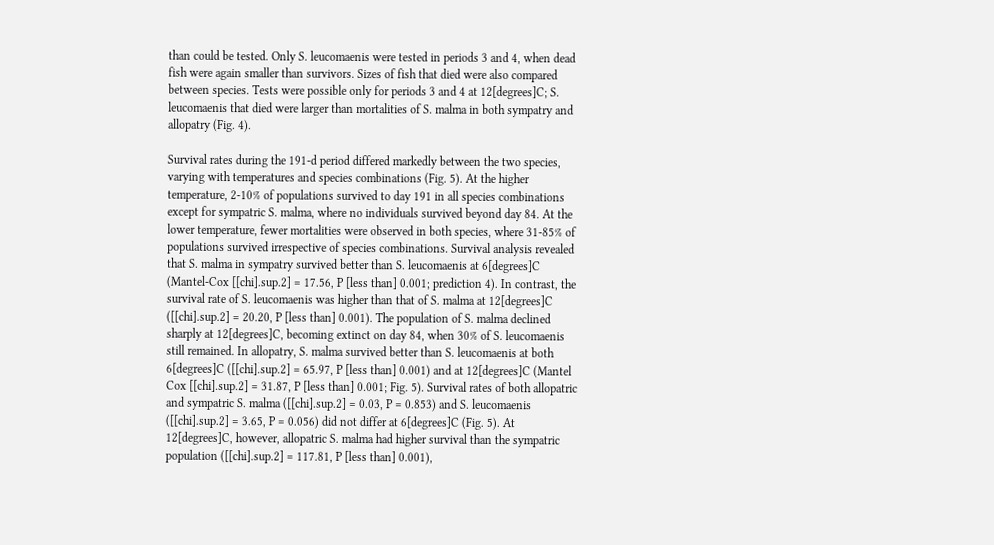than could be tested. Only S. leucomaenis were tested in periods 3 and 4, when dead fish were again smaller than survivors. Sizes of fish that died were also compared between species. Tests were possible only for periods 3 and 4 at 12[degrees]C; S. leucomaenis that died were larger than mortalities of S. malma in both sympatry and allopatry (Fig. 4).

Survival rates during the 191-d period differed markedly between the two species, varying with temperatures and species combinations (Fig. 5). At the higher temperature, 2-10% of populations survived to day 191 in all species combinations except for sympatric S. malma, where no individuals survived beyond day 84. At the lower temperature, fewer mortalities were observed in both species, where 31-85% of populations survived irrespective of species combinations. Survival analysis revealed that S. malma in sympatry survived better than S. leucomaenis at 6[degrees]C (Mantel-Cox [[chi].sup.2] = 17.56, P [less than] 0.001; prediction 4). In contrast, the survival rate of S. leucomaenis was higher than that of S. malma at 12[degrees]C ([[chi].sup.2] = 20.20, P [less than] 0.001). The population of S. malma declined sharply at 12[degrees]C, becoming extinct on day 84, when 30% of S. leucomaenis still remained. In allopatry, S. malma survived better than S. leucomaenis at both 6[degrees]C ([[chi].sup.2] = 65.97, P [less than] 0.001) and at 12[degrees]C (Mantel Cox [[chi].sup.2] = 31.87, P [less than] 0.001; Fig. 5). Survival rates of both allopatric and sympatric S. malma ([[chi].sup.2] = 0.03, P = 0.853) and S. leucomaenis ([[chi].sup.2] = 3.65, P = 0.056) did not differ at 6[degrees]C (Fig. 5). At 12[degrees]C, however, allopatric S. malma had higher survival than the sympatric population ([[chi].sup.2] = 117.81, P [less than] 0.001),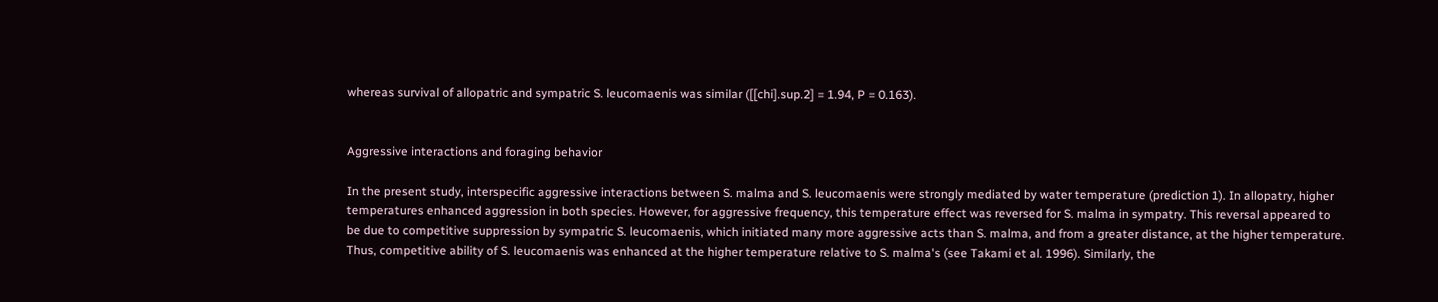whereas survival of allopatric and sympatric S. leucomaenis was similar ([[chi].sup.2] = 1.94, P = 0.163).


Aggressive interactions and foraging behavior

In the present study, interspecific aggressive interactions between S. malma and S. leucomaenis were strongly mediated by water temperature (prediction 1). In allopatry, higher temperatures enhanced aggression in both species. However, for aggressive frequency, this temperature effect was reversed for S. malma in sympatry. This reversal appeared to be due to competitive suppression by sympatric S. leucomaenis, which initiated many more aggressive acts than S. malma, and from a greater distance, at the higher temperature. Thus, competitive ability of S. leucomaenis was enhanced at the higher temperature relative to S. malma's (see Takami et al. 1996). Similarly, the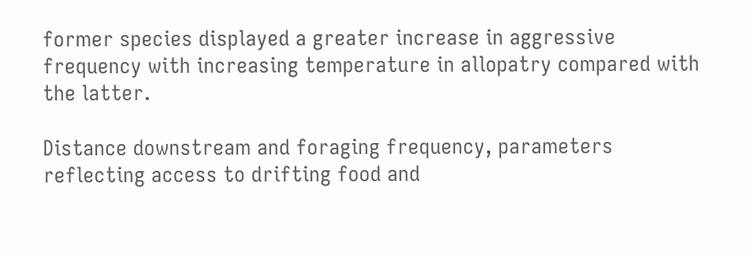former species displayed a greater increase in aggressive frequency with increasing temperature in allopatry compared with the latter.

Distance downstream and foraging frequency, parameters reflecting access to drifting food and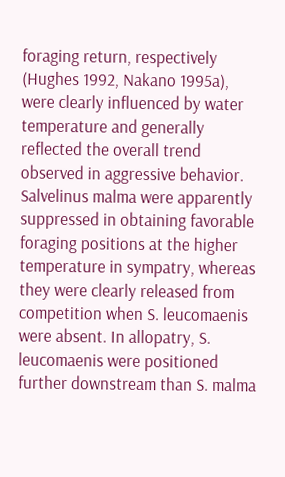foraging return, respectively (Hughes 1992, Nakano 1995a), were clearly influenced by water temperature and generally reflected the overall trend observed in aggressive behavior. Salvelinus malma were apparently suppressed in obtaining favorable foraging positions at the higher temperature in sympatry, whereas they were clearly released from competition when S. leucomaenis were absent. In allopatry, S. leucomaenis were positioned further downstream than S. malma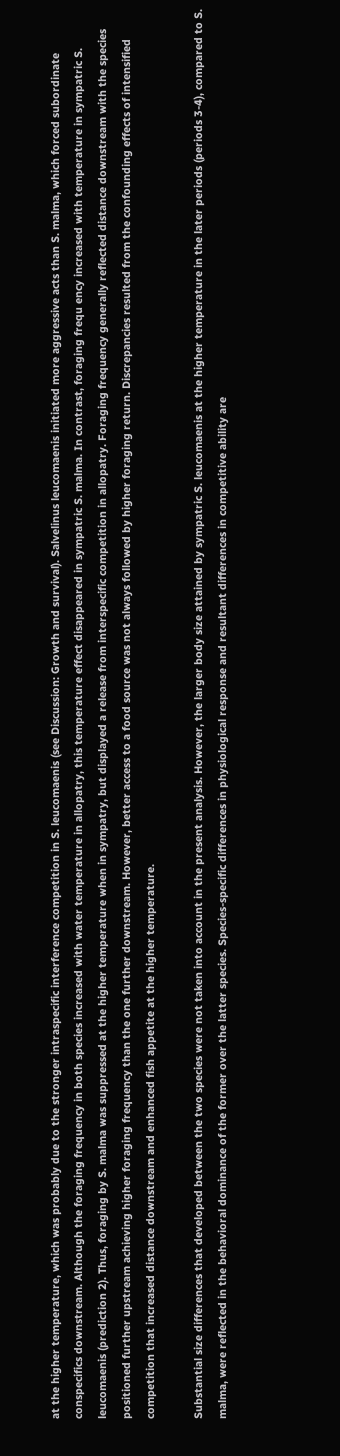at the higher temperature, which was probably due to the stronger intraspecific interference competition in S. leucomaenis (see Discussion: Growth and survival). Salvelinus leucomaenis initiated more aggressive acts than S. malma, which forced subordinate conspecifics downstream. Although the foraging frequency in both species increased with water temperature in allopatry, this temperature effect disappeared in sympatric S. malma. In contrast, foraging frequ ency increased with temperature in sympatric S. leucomaenis (prediction 2). Thus, foraging by S. malma was suppressed at the higher temperature when in sympatry, but displayed a release from interspecific competition in allopatry. Foraging frequency generally reflected distance downstream with the species positioned further upstream achieving higher foraging frequency than the one further downstream. However, better access to a food source was not always followed by higher foraging return. Discrepancies resulted from the confounding effects of intensified competition that increased distance downstream and enhanced fish appetite at the higher temperature.

Substantial size differences that developed between the two species were not taken into account in the present analysis. However, the larger body size attained by sympatric S. leucomaenis at the higher temperature in the later periods (periods 3-4), compared to S. malma, were reflected in the behavioral dominance of the former over the latter species. Species-specific differences in physiological response and resultant differences in competitive ability are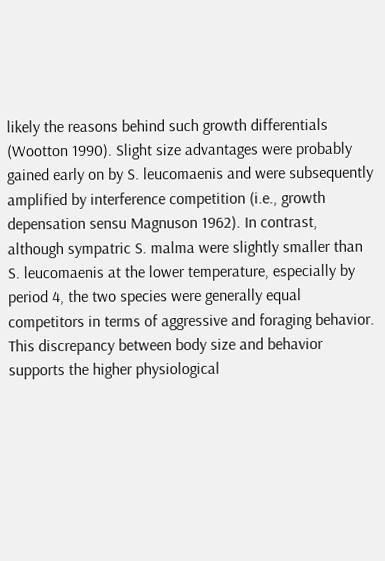likely the reasons behind such growth differentials (Wootton 1990). Slight size advantages were probably gained early on by S. leucomaenis and were subsequently amplified by interference competition (i.e., growth depensation sensu Magnuson 1962). In contrast, although sympatric S. malma were slightly smaller than S. leucomaenis at the lower temperature, especially by period 4, the two species were generally equal competitors in terms of aggressive and foraging behavior. This discrepancy between body size and behavior supports the higher physiological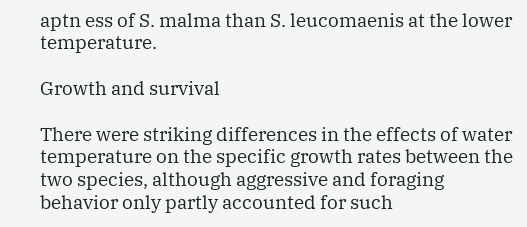aptn ess of S. malma than S. leucomaenis at the lower temperature.

Growth and survival

There were striking differences in the effects of water temperature on the specific growth rates between the two species, although aggressive and foraging behavior only partly accounted for such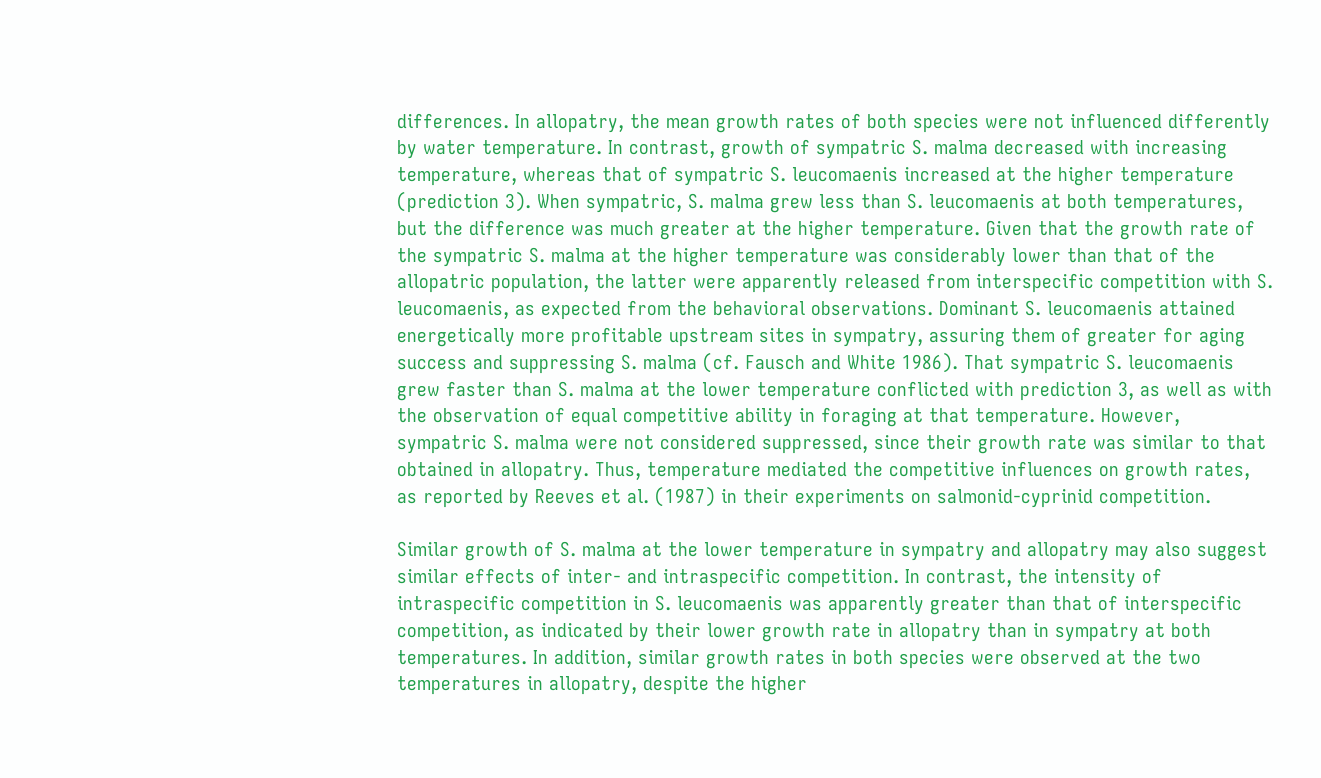differences. In allopatry, the mean growth rates of both species were not influenced differently by water temperature. In contrast, growth of sympatric S. malma decreased with increasing temperature, whereas that of sympatric S. leucomaenis increased at the higher temperature (prediction 3). When sympatric, S. malma grew less than S. leucomaenis at both temperatures, but the difference was much greater at the higher temperature. Given that the growth rate of the sympatric S. malma at the higher temperature was considerably lower than that of the allopatric population, the latter were apparently released from interspecific competition with S. leucomaenis, as expected from the behavioral observations. Dominant S. leucomaenis attained energetically more profitable upstream sites in sympatry, assuring them of greater for aging success and suppressing S. malma (cf. Fausch and White 1986). That sympatric S. leucomaenis grew faster than S. malma at the lower temperature conflicted with prediction 3, as well as with the observation of equal competitive ability in foraging at that temperature. However, sympatric S. malma were not considered suppressed, since their growth rate was similar to that obtained in allopatry. Thus, temperature mediated the competitive influences on growth rates, as reported by Reeves et al. (1987) in their experiments on salmonid-cyprinid competition.

Similar growth of S. malma at the lower temperature in sympatry and allopatry may also suggest similar effects of inter- and intraspecific competition. In contrast, the intensity of intraspecific competition in S. leucomaenis was apparently greater than that of interspecific competition, as indicated by their lower growth rate in allopatry than in sympatry at both temperatures. In addition, similar growth rates in both species were observed at the two temperatures in allopatry, despite the higher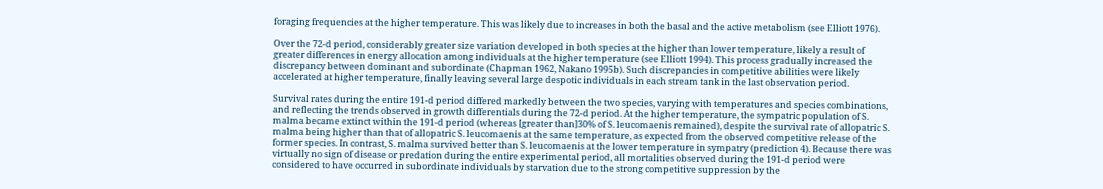foraging frequencies at the higher temperature. This was likely due to increases in both the basal and the active metabolism (see Elliott 1976).

Over the 72-d period, considerably greater size variation developed in both species at the higher than lower temperature, likely a result of greater differences in energy allocation among individuals at the higher temperature (see Elliott 1994). This process gradually increased the discrepancy between dominant and subordinate (Chapman 1962, Nakano 1995b). Such discrepancies in competitive abilities were likely accelerated at higher temperature, finally leaving several large despotic individuals in each stream tank in the last observation period.

Survival rates during the entire 191-d period differed markedly between the two species, varying with temperatures and species combinations, and reflecting the trends observed in growth differentials during the 72-d period. At the higher temperature, the sympatric population of S. malma became extinct within the 191-d period (whereas [greater than]30% of S. leucomaenis remained), despite the survival rate of allopatric S. malma being higher than that of allopatric S. leucomaenis at the same temperature, as expected from the observed competitive release of the former species. In contrast, S. malma survived better than S. leucomaenis at the lower temperature in sympatry (prediction 4). Because there was virtually no sign of disease or predation during the entire experimental period, all mortalities observed during the 191-d period were considered to have occurred in subordinate individuals by starvation due to the strong competitive suppression by the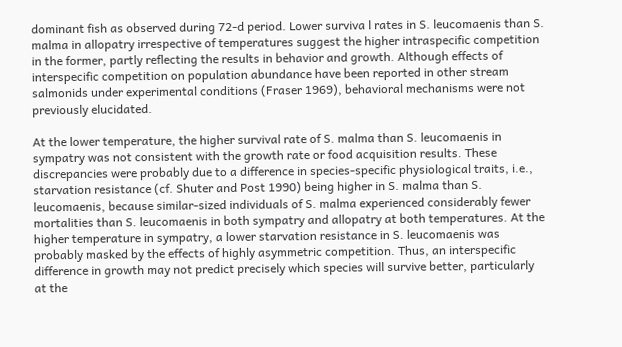dominant fish as observed during 72-d period. Lower surviva l rates in S. leucomaenis than S. malma in allopatry irrespective of temperatures suggest the higher intraspecific competition in the former, partly reflecting the results in behavior and growth. Although effects of interspecific competition on population abundance have been reported in other stream salmonids under experimental conditions (Fraser 1969), behavioral mechanisms were not previously elucidated.

At the lower temperature, the higher survival rate of S. malma than S. leucomaenis in sympatry was not consistent with the growth rate or food acquisition results. These discrepancies were probably due to a difference in species-specific physiological traits, i.e., starvation resistance (cf. Shuter and Post 1990) being higher in S. malma than S. leucomaenis, because similar-sized individuals of S. malma experienced considerably fewer mortalities than S. leucomaenis in both sympatry and allopatry at both temperatures. At the higher temperature in sympatry, a lower starvation resistance in S. leucomaenis was probably masked by the effects of highly asymmetric competition. Thus, an interspecific difference in growth may not predict precisely which species will survive better, particularly at the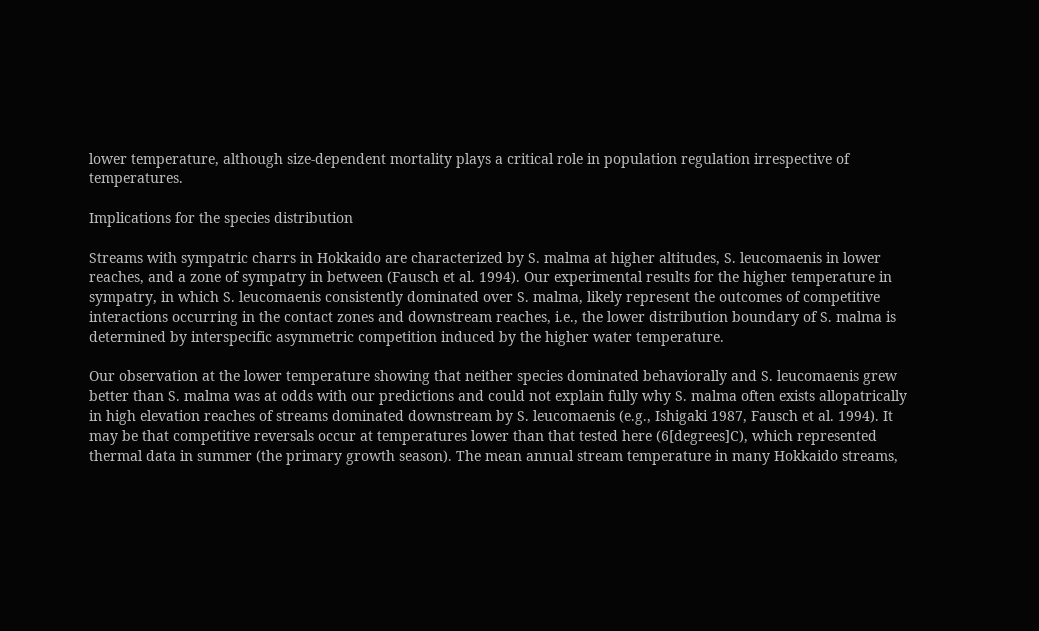lower temperature, although size-dependent mortality plays a critical role in population regulation irrespective of temperatures.

Implications for the species distribution

Streams with sympatric charrs in Hokkaido are characterized by S. malma at higher altitudes, S. leucomaenis in lower reaches, and a zone of sympatry in between (Fausch et al. 1994). Our experimental results for the higher temperature in sympatry, in which S. leucomaenis consistently dominated over S. malma, likely represent the outcomes of competitive interactions occurring in the contact zones and downstream reaches, i.e., the lower distribution boundary of S. malma is determined by interspecific asymmetric competition induced by the higher water temperature.

Our observation at the lower temperature showing that neither species dominated behaviorally and S. leucomaenis grew better than S. malma was at odds with our predictions and could not explain fully why S. malma often exists allopatrically in high elevation reaches of streams dominated downstream by S. leucomaenis (e.g., Ishigaki 1987, Fausch et al. 1994). It may be that competitive reversals occur at temperatures lower than that tested here (6[degrees]C), which represented thermal data in summer (the primary growth season). The mean annual stream temperature in many Hokkaido streams,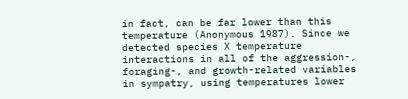in fact, can be far lower than this temperature (Anonymous 1987). Since we detected species X temperature interactions in all of the aggression-, foraging-, and growth-related variables in sympatry, using temperatures lower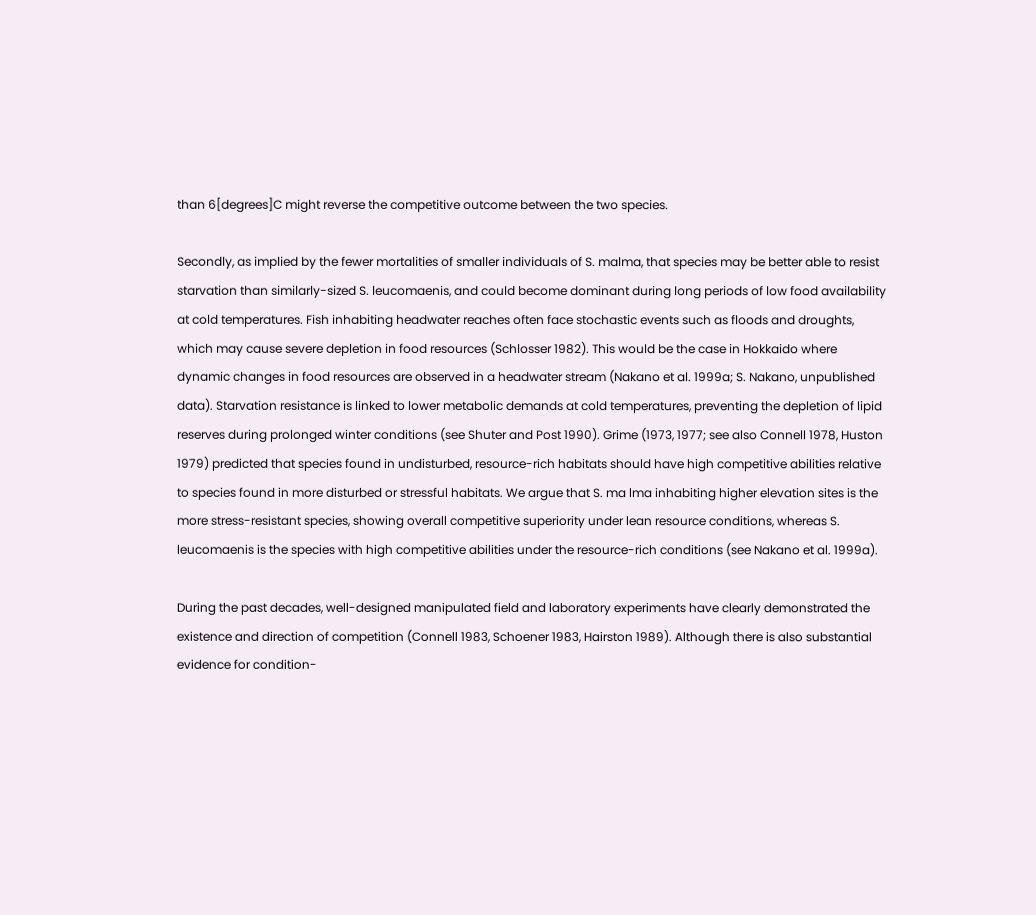than 6[degrees]C might reverse the competitive outcome between the two species.

Secondly, as implied by the fewer mortalities of smaller individuals of S. malma, that species may be better able to resist starvation than similarly-sized S. leucomaenis, and could become dominant during long periods of low food availability at cold temperatures. Fish inhabiting headwater reaches often face stochastic events such as floods and droughts, which may cause severe depletion in food resources (Schlosser 1982). This would be the case in Hokkaido where dynamic changes in food resources are observed in a headwater stream (Nakano et al. 1999a; S. Nakano, unpublished data). Starvation resistance is linked to lower metabolic demands at cold temperatures, preventing the depletion of lipid reserves during prolonged winter conditions (see Shuter and Post 1990). Grime (1973, 1977; see also Connell 1978, Huston 1979) predicted that species found in undisturbed, resource-rich habitats should have high competitive abilities relative to species found in more disturbed or stressful habitats. We argue that S. ma lma inhabiting higher elevation sites is the more stress-resistant species, showing overall competitive superiority under lean resource conditions, whereas S. leucomaenis is the species with high competitive abilities under the resource-rich conditions (see Nakano et al. 1999a).

During the past decades, well-designed manipulated field and laboratory experiments have clearly demonstrated the existence and direction of competition (Connell 1983, Schoener 1983, Hairston 1989). Although there is also substantial evidence for condition-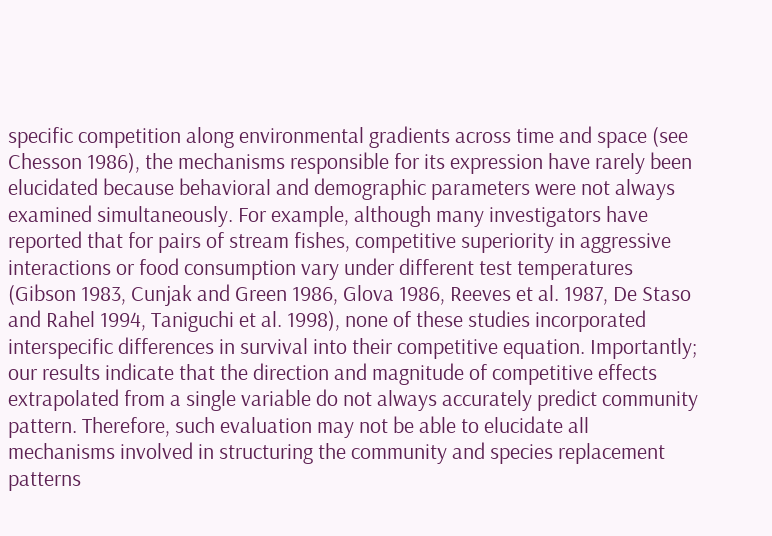specific competition along environmental gradients across time and space (see Chesson 1986), the mechanisms responsible for its expression have rarely been elucidated because behavioral and demographic parameters were not always examined simultaneously. For example, although many investigators have reported that for pairs of stream fishes, competitive superiority in aggressive interactions or food consumption vary under different test temperatures (Gibson 1983, Cunjak and Green 1986, Glova 1986, Reeves et al. 1987, De Staso and Rahel 1994, Taniguchi et al. 1998), none of these studies incorporated interspecific differences in survival into their competitive equation. Importantly; our results indicate that the direction and magnitude of competitive effects extrapolated from a single variable do not always accurately predict community pattern. Therefore, such evaluation may not be able to elucidate all mechanisms involved in structuring the community and species replacement patterns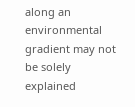along an environmental gradient may not be solely explained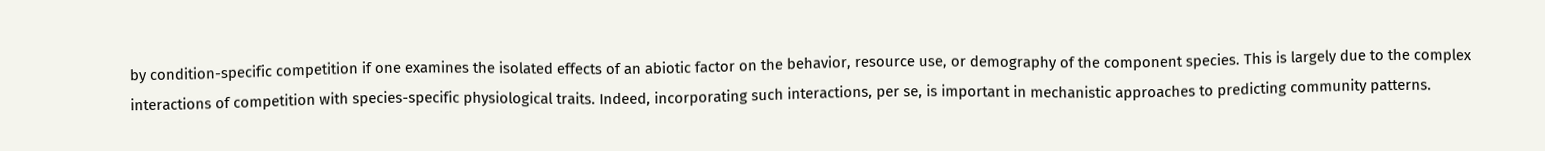by condition-specific competition if one examines the isolated effects of an abiotic factor on the behavior, resource use, or demography of the component species. This is largely due to the complex interactions of competition with species-specific physiological traits. Indeed, incorporating such interactions, per se, is important in mechanistic approaches to predicting community patterns.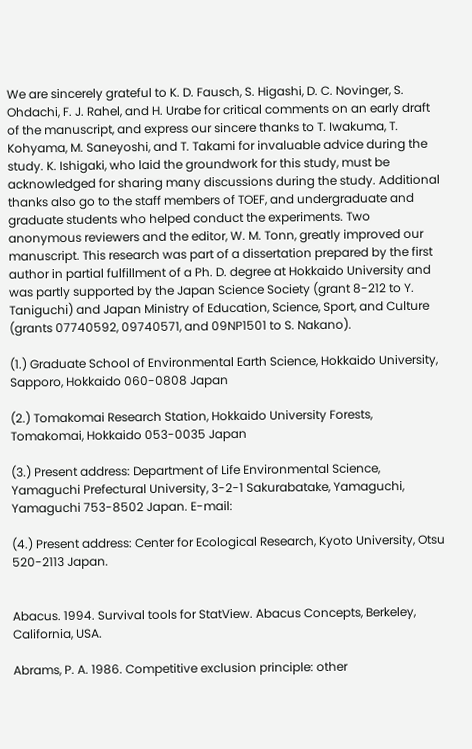We are sincerely grateful to K. D. Fausch, S. Higashi, D. C. Novinger, S. Ohdachi, F. J. Rahel, and H. Urabe for critical comments on an early draft of the manuscript, and express our sincere thanks to T. Iwakuma, T. Kohyama, M. Saneyoshi, and T. Takami for invaluable advice during the study. K. Ishigaki, who laid the groundwork for this study, must be acknowledged for sharing many discussions during the study. Additional thanks also go to the staff members of TOEF, and undergraduate and graduate students who helped conduct the experiments. Two anonymous reviewers and the editor, W. M. Tonn, greatly improved our manuscript. This research was part of a dissertation prepared by the first author in partial fulfillment of a Ph. D. degree at Hokkaido University and was partly supported by the Japan Science Society (grant 8-212 to Y. Taniguchi) and Japan Ministry of Education, Science, Sport, and Culture (grants 07740592, 09740571, and 09NP1501 to S. Nakano).

(1.) Graduate School of Environmental Earth Science, Hokkaido University, Sapporo, Hokkaido 060-0808 Japan

(2.) Tomakomai Research Station, Hokkaido University Forests, Tomakomai, Hokkaido 053-0035 Japan

(3.) Present address: Department of Life Environmental Science, Yamaguchi Prefectural University, 3-2-1 Sakurabatake, Yamaguchi, Yamaguchi 753-8502 Japan. E-mail:

(4.) Present address: Center for Ecological Research, Kyoto University, Otsu 520-2113 Japan.


Abacus. 1994. Survival tools for StatView. Abacus Concepts, Berkeley, California, USA.

Abrams, P. A. 1986. Competitive exclusion principle: other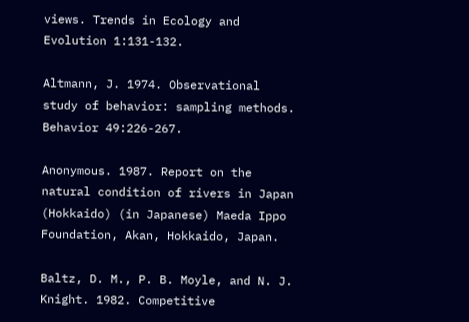views. Trends in Ecology and Evolution 1:131-132.

Altmann, J. 1974. Observational study of behavior: sampling methods. Behavior 49:226-267.

Anonymous. 1987. Report on the natural condition of rivers in Japan (Hokkaido) (in Japanese) Maeda Ippo Foundation, Akan, Hokkaido, Japan.

Baltz, D. M., P. B. Moyle, and N. J. Knight. 1982. Competitive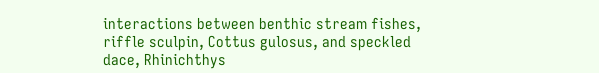interactions between benthic stream fishes, riffle sculpin, Cottus gulosus, and speckled dace, Rhinichthys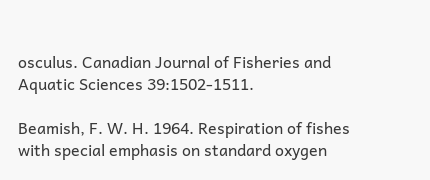osculus. Canadian Journal of Fisheries and Aquatic Sciences 39:1502-1511.

Beamish, F. W. H. 1964. Respiration of fishes with special emphasis on standard oxygen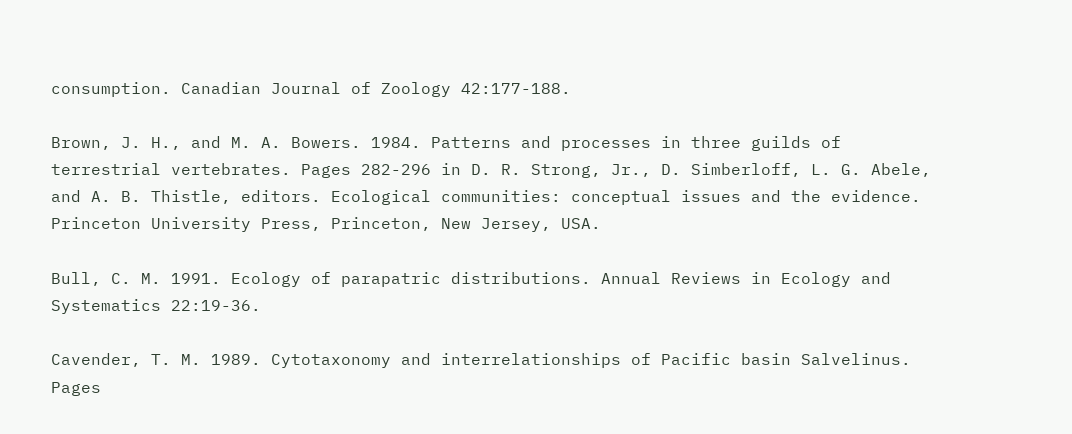consumption. Canadian Journal of Zoology 42:177-188.

Brown, J. H., and M. A. Bowers. 1984. Patterns and processes in three guilds of terrestrial vertebrates. Pages 282-296 in D. R. Strong, Jr., D. Simberloff, L. G. Abele, and A. B. Thistle, editors. Ecological communities: conceptual issues and the evidence. Princeton University Press, Princeton, New Jersey, USA.

Bull, C. M. 1991. Ecology of parapatric distributions. Annual Reviews in Ecology and Systematics 22:19-36.

Cavender, T. M. 1989. Cytotaxonomy and interrelationships of Pacific basin Salvelinus. Pages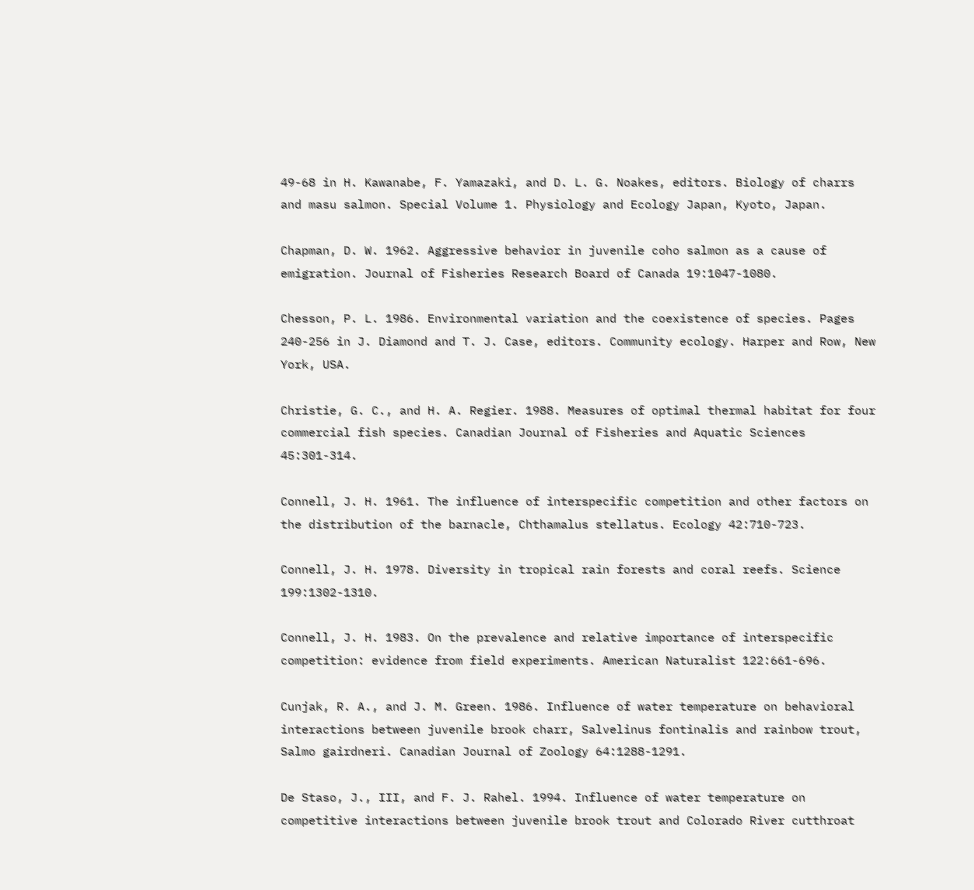49-68 in H. Kawanabe, F. Yamazaki, and D. L. G. Noakes, editors. Biology of charrs and masu salmon. Special Volume 1. Physiology and Ecology Japan, Kyoto, Japan.

Chapman, D. W. 1962. Aggressive behavior in juvenile coho salmon as a cause of emigration. Journal of Fisheries Research Board of Canada 19:1047-1080.

Chesson, P. L. 1986. Environmental variation and the coexistence of species. Pages 240-256 in J. Diamond and T. J. Case, editors. Community ecology. Harper and Row, New York, USA.

Christie, G. C., and H. A. Regier. 1988. Measures of optimal thermal habitat for four commercial fish species. Canadian Journal of Fisheries and Aquatic Sciences 45:301-314.

Connell, J. H. 1961. The influence of interspecific competition and other factors on the distribution of the barnacle, Chthamalus stellatus. Ecology 42:710-723.

Connell, J. H. 1978. Diversity in tropical rain forests and coral reefs. Science 199:1302-1310.

Connell, J. H. 1983. On the prevalence and relative importance of interspecific competition: evidence from field experiments. American Naturalist 122:661-696.

Cunjak, R. A., and J. M. Green. 1986. Influence of water temperature on behavioral interactions between juvenile brook charr, Salvelinus fontinalis and rainbow trout, Salmo gairdneri. Canadian Journal of Zoology 64:1288-1291.

De Staso, J., III, and F. J. Rahel. 1994. Influence of water temperature on competitive interactions between juvenile brook trout and Colorado River cutthroat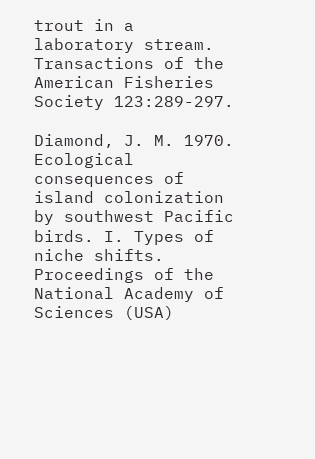trout in a laboratory stream. Transactions of the American Fisheries Society 123:289-297.

Diamond, J. M. 1970. Ecological consequences of island colonization by southwest Pacific birds. I. Types of niche shifts. Proceedings of the National Academy of Sciences (USA)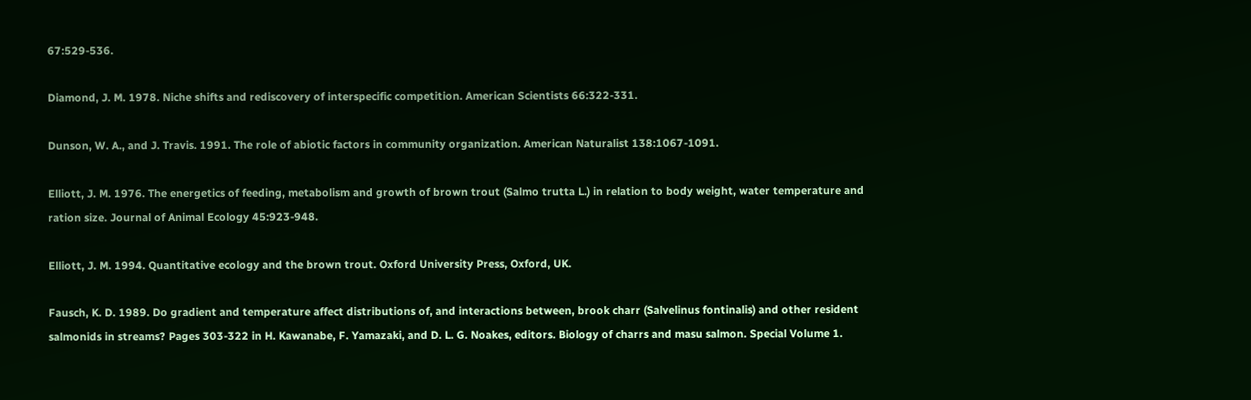67:529-536.

Diamond, J. M. 1978. Niche shifts and rediscovery of interspecific competition. American Scientists 66:322-331.

Dunson, W. A., and J. Travis. 1991. The role of abiotic factors in community organization. American Naturalist 138:1067-1091.

Elliott, J. M. 1976. The energetics of feeding, metabolism and growth of brown trout (Salmo trutta L.) in relation to body weight, water temperature and ration size. Journal of Animal Ecology 45:923-948.

Elliott, J. M. 1994. Quantitative ecology and the brown trout. Oxford University Press, Oxford, UK.

Fausch, K. D. 1989. Do gradient and temperature affect distributions of, and interactions between, brook charr (Salvelinus fontinalis) and other resident salmonids in streams? Pages 303-322 in H. Kawanabe, F. Yamazaki, and D. L. G. Noakes, editors. Biology of charrs and masu salmon. Special Volume 1.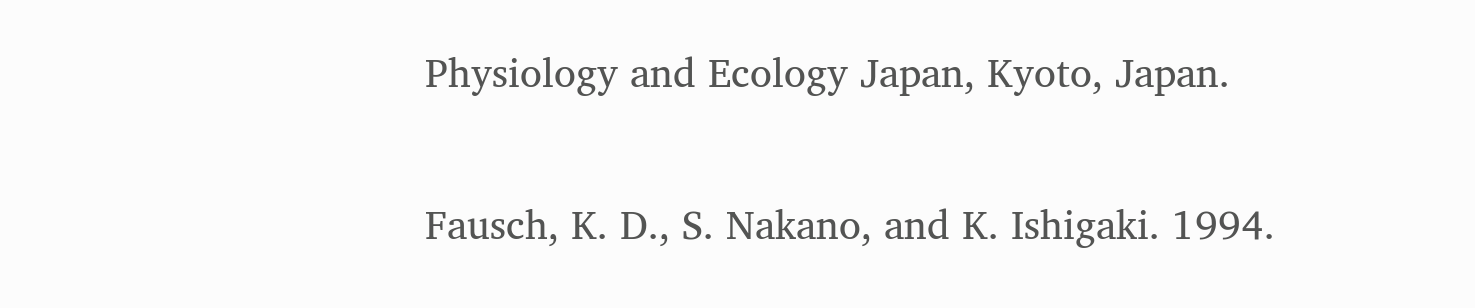Physiology and Ecology Japan, Kyoto, Japan.

Fausch, K. D., S. Nakano, and K. Ishigaki. 1994.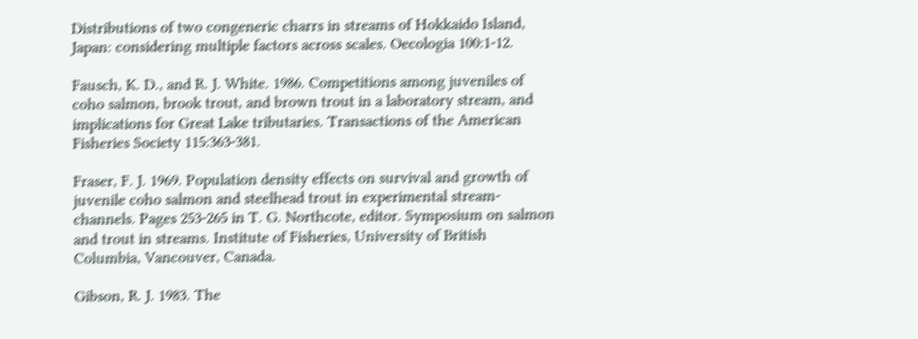Distributions of two congeneric charrs in streams of Hokkaido Island, Japan: considering multiple factors across scales. Oecologia 100:1-12.

Fausch, K. D., and R. J. White. 1986. Competitions among juveniles of coho salmon, brook trout, and brown trout in a laboratory stream, and implications for Great Lake tributaries. Transactions of the American Fisheries Society 115:363-381.

Fraser, F. J. 1969. Population density effects on survival and growth of juvenile coho salmon and steelhead trout in experimental stream-channels. Pages 253-265 in T. G. Northcote, editor. Symposium on salmon and trout in streams. Institute of Fisheries, University of British Columbia, Vancouver, Canada.

Gibson, R. J. 1983. The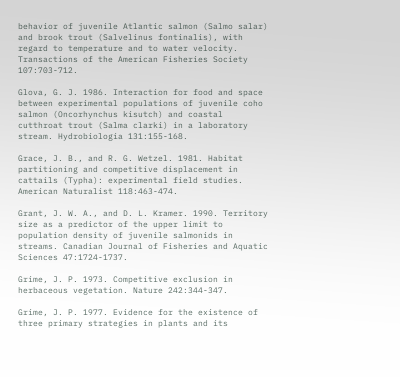behavior of juvenile Atlantic salmon (Salmo salar) and brook trout (Salvelinus fontinalis), with regard to temperature and to water velocity. Transactions of the American Fisheries Society 107:703-712.

Glova, G. J. 1986. Interaction for food and space between experimental populations of juvenile coho salmon (Oncorhynchus kisutch) and coastal cutthroat trout (Salma clarki) in a laboratory stream. Hydrobiologia 131:155-168.

Grace, J. B., and R. G. Wetzel. 1981. Habitat partitioning and competitive displacement in cattails (Typha): experimental field studies. American Naturalist 118:463-474.

Grant, J. W. A., and D. L. Kramer. 1990. Territory size as a predictor of the upper limit to population density of juvenile salmonids in streams. Canadian Journal of Fisheries and Aquatic Sciences 47:1724-1737.

Grime, J. P. 1973. Competitive exclusion in herbaceous vegetation. Nature 242:344-347.

Grime, J. P. 1977. Evidence for the existence of three primary strategies in plants and its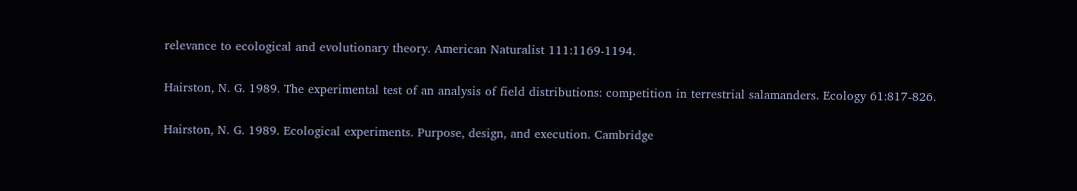relevance to ecological and evolutionary theory. American Naturalist 111:1169-1194.

Hairston, N. G. 1989. The experimental test of an analysis of field distributions: competition in terrestrial salamanders. Ecology 61:817-826.

Hairston, N. G. 1989. Ecological experiments. Purpose, design, and execution. Cambridge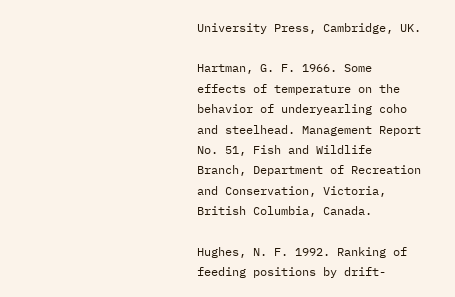University Press, Cambridge, UK.

Hartman, G. F. 1966. Some effects of temperature on the behavior of underyearling coho and steelhead. Management Report No. 51, Fish and Wildlife Branch, Department of Recreation and Conservation, Victoria, British Columbia, Canada.

Hughes, N. F. 1992. Ranking of feeding positions by drift-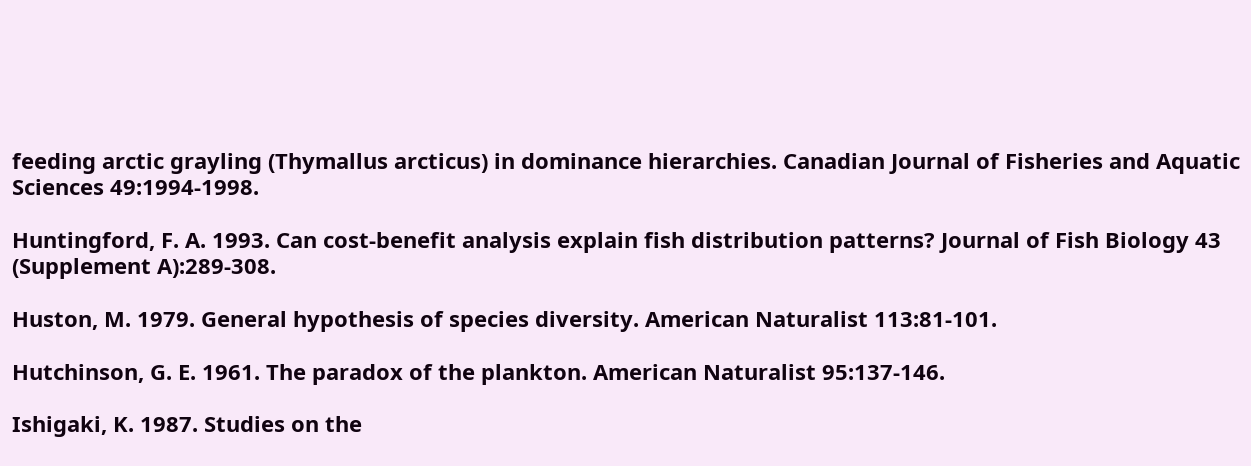feeding arctic grayling (Thymallus arcticus) in dominance hierarchies. Canadian Journal of Fisheries and Aquatic Sciences 49:1994-1998.

Huntingford, F. A. 1993. Can cost-benefit analysis explain fish distribution patterns? Journal of Fish Biology 43 (Supplement A):289-308.

Huston, M. 1979. General hypothesis of species diversity. American Naturalist 113:81-101.

Hutchinson, G. E. 1961. The paradox of the plankton. American Naturalist 95:137-146.

Ishigaki, K. 1987. Studies on the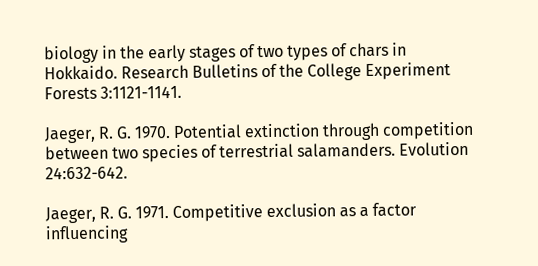biology in the early stages of two types of chars in Hokkaido. Research Bulletins of the College Experiment Forests 3:1121-1141.

Jaeger, R. G. 1970. Potential extinction through competition between two species of terrestrial salamanders. Evolution 24:632-642.

Jaeger, R. G. 1971. Competitive exclusion as a factor influencing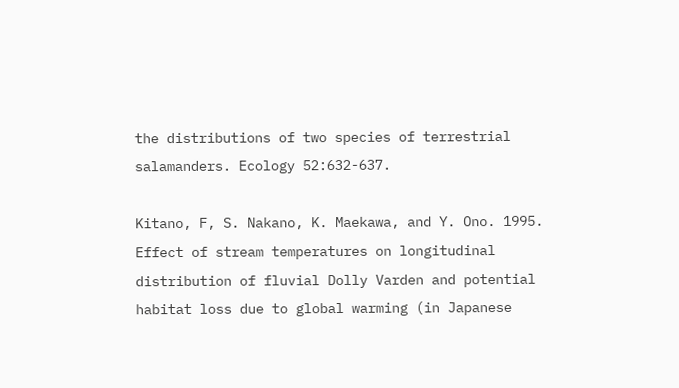the distributions of two species of terrestrial salamanders. Ecology 52:632-637.

Kitano, F, S. Nakano, K. Maekawa, and Y. Ono. 1995. Effect of stream temperatures on longitudinal distribution of fluvial Dolly Varden and potential habitat loss due to global warming (in Japanese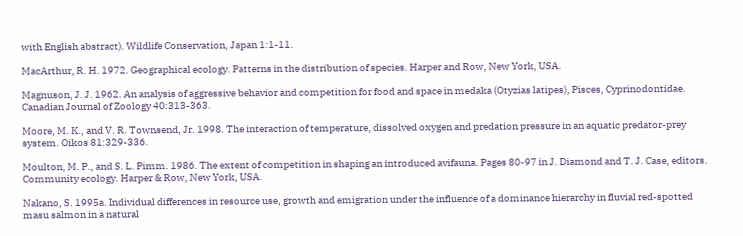with English abstract). Wildlife Conservation, Japan 1:1-11.

MacArthur, R. H. 1972. Geographical ecology. Patterns in the distribution of species. Harper and Row, New York, USA.

Magnuson, J. J. 1962. An analysis of aggressive behavior and competition for food and space in medaka (Otyzias latipes), Pisces, Cyprinodontidae. Canadian Journal of Zoology 40:313-363.

Moore, M. K., and V. R. Townsend, Jr. 1998. The interaction of temperature, dissolved oxygen and predation pressure in an aquatic predator-prey system. Oikos 81:329-336.

Moulton, M. P., and S. L. Pimm. 1986. The extent of competition in shaping an introduced avifauna. Pages 80-97 in J. Diamond and T. J. Case, editors. Community ecology. Harper & Row, New York, USA.

Nakano, S. 1995a. Individual differences in resource use, growth and emigration under the influence of a dominance hierarchy in fluvial red-spotted masu salmon in a natural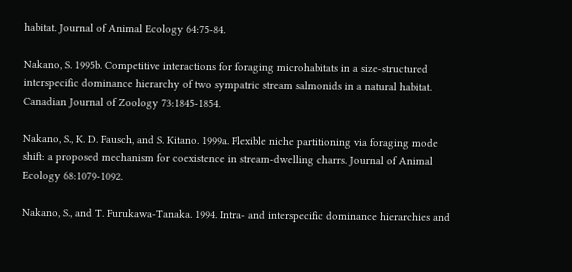habitat. Journal of Animal Ecology 64:75-84.

Nakano, S. 1995b. Competitive interactions for foraging microhabitats in a size-structured interspecific dominance hierarchy of two sympatric stream salmonids in a natural habitat. Canadian Journal of Zoology 73:1845-1854.

Nakano, S., K. D. Fausch, and S. Kitano. 1999a. Flexible niche partitioning via foraging mode shift: a proposed mechanism for coexistence in stream-dwelling charrs. Journal of Animal Ecology 68:1079-1092.

Nakano, S., and T. Furukawa-Tanaka. 1994. Intra- and interspecific dominance hierarchies and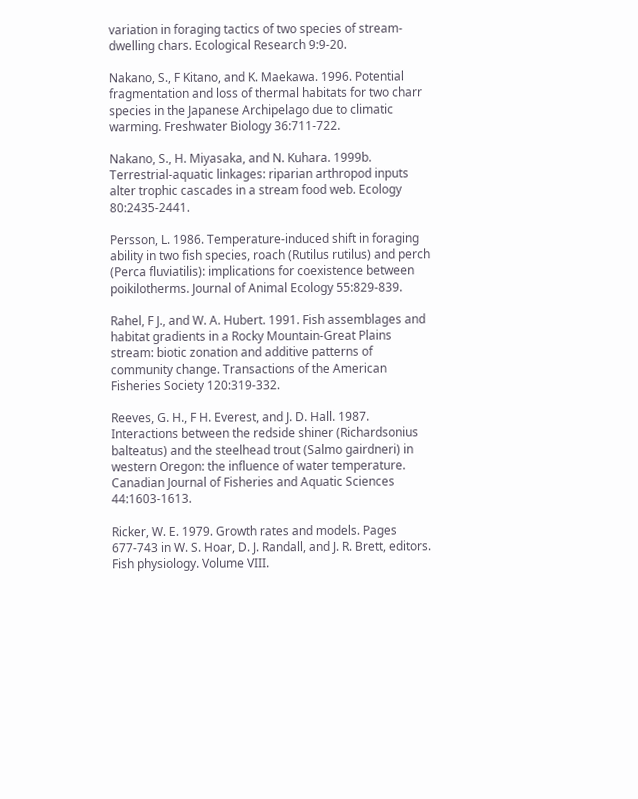variation in foraging tactics of two species of stream-dwelling chars. Ecological Research 9:9-20.

Nakano, S., F Kitano, and K. Maekawa. 1996. Potential fragmentation and loss of thermal habitats for two charr species in the Japanese Archipelago due to climatic warming. Freshwater Biology 36:711-722.

Nakano, S., H. Miyasaka, and N. Kuhara. 1999b. Terrestrial-aquatic linkages: riparian arthropod inputs alter trophic cascades in a stream food web. Ecology 80:2435-2441.

Persson, L. 1986. Temperature-induced shift in foraging ability in two fish species, roach (Rutilus rutilus) and perch (Perca fluviatilis): implications for coexistence between poikilotherms. Journal of Animal Ecology 55:829-839.

Rahel, F J., and W. A. Hubert. 1991. Fish assemblages and habitat gradients in a Rocky Mountain-Great Plains stream: biotic zonation and additive patterns of community change. Transactions of the American Fisheries Society 120:319-332.

Reeves, G. H., F H. Everest, and J. D. Hall. 1987. Interactions between the redside shiner (Richardsonius balteatus) and the steelhead trout (Salmo gairdneri) in western Oregon: the influence of water temperature. Canadian Journal of Fisheries and Aquatic Sciences 44:1603-1613.

Ricker, W. E. 1979. Growth rates and models. Pages 677-743 in W. S. Hoar, D. J. Randall, and J. R. Brett, editors. Fish physiology. Volume VIII.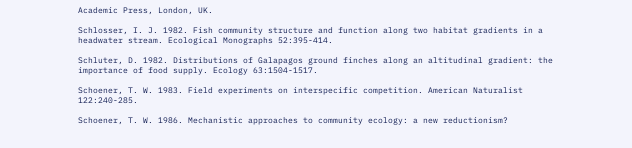Academic Press, London, UK.

Schlosser, I. J. 1982. Fish community structure and function along two habitat gradients in a headwater stream. Ecological Monographs 52:395-414.

Schluter, D. 1982. Distributions of Galapagos ground finches along an altitudinal gradient: the importance of food supply. Ecology 63:1504-1517.

Schoener, T. W. 1983. Field experiments on interspecific competition. American Naturalist 122:240-285.

Schoener, T. W. 1986. Mechanistic approaches to community ecology: a new reductionism?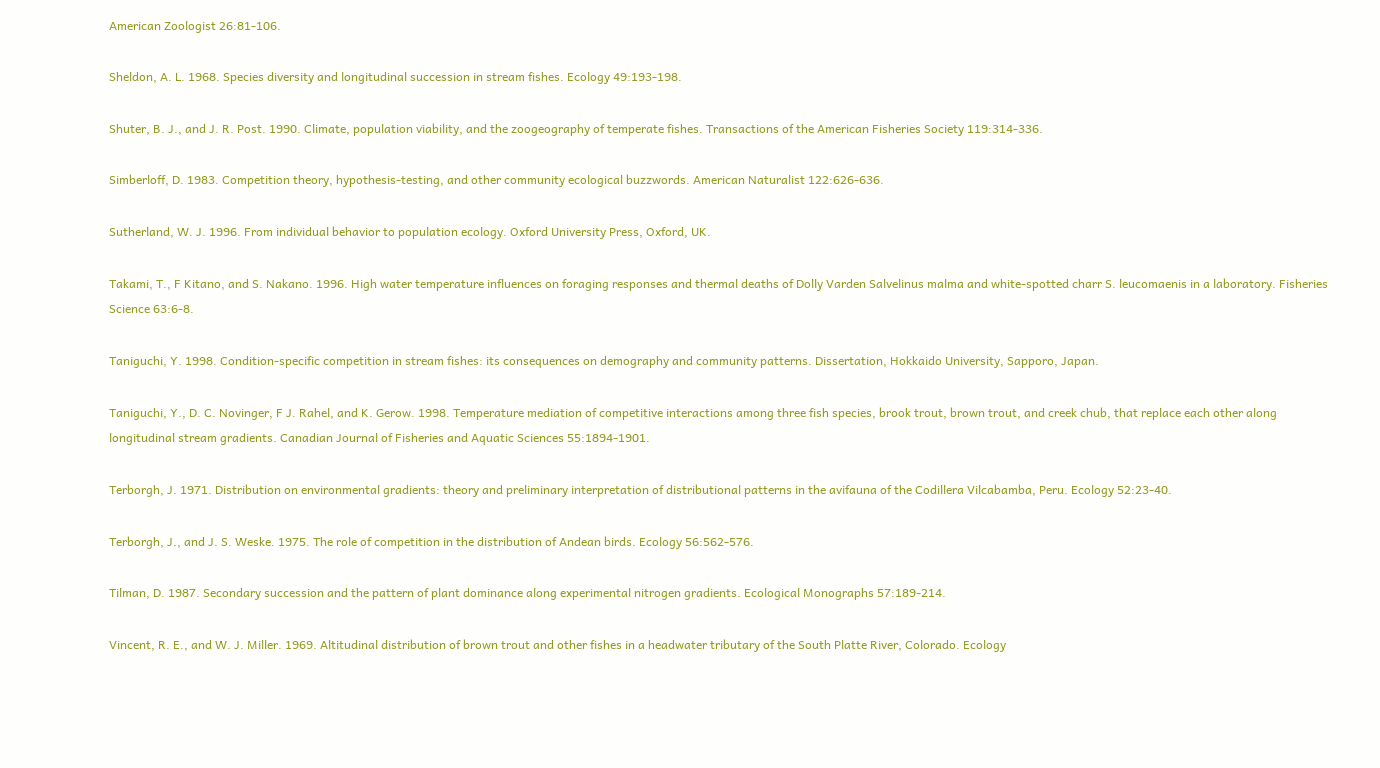American Zoologist 26:81-106.

Sheldon, A. L. 1968. Species diversity and longitudinal succession in stream fishes. Ecology 49:193-198.

Shuter, B. J., and J. R. Post. 1990. Climate, population viability, and the zoogeography of temperate fishes. Transactions of the American Fisheries Society 119:314-336.

Simberloff, D. 1983. Competition theory, hypothesis-testing, and other community ecological buzzwords. American Naturalist 122:626-636.

Sutherland, W. J. 1996. From individual behavior to population ecology. Oxford University Press, Oxford, UK.

Takami, T., F Kitano, and S. Nakano. 1996. High water temperature influences on foraging responses and thermal deaths of Dolly Varden Salvelinus malma and white-spotted charr S. leucomaenis in a laboratory. Fisheries Science 63:6-8.

Taniguchi, Y. 1998. Condition-specific competition in stream fishes: its consequences on demography and community patterns. Dissertation, Hokkaido University, Sapporo, Japan.

Taniguchi, Y., D. C. Novinger, F J. Rahel, and K. Gerow. 1998. Temperature mediation of competitive interactions among three fish species, brook trout, brown trout, and creek chub, that replace each other along longitudinal stream gradients. Canadian Journal of Fisheries and Aquatic Sciences 55:1894-1901.

Terborgh, J. 1971. Distribution on environmental gradients: theory and preliminary interpretation of distributional patterns in the avifauna of the Codillera Vilcabamba, Peru. Ecology 52:23-40.

Terborgh, J., and J. S. Weske. 1975. The role of competition in the distribution of Andean birds. Ecology 56:562-576.

Tilman, D. 1987. Secondary succession and the pattern of plant dominance along experimental nitrogen gradients. Ecological Monographs 57:189-214.

Vincent, R. E., and W. J. Miller. 1969. Altitudinal distribution of brown trout and other fishes in a headwater tributary of the South Platte River, Colorado. Ecology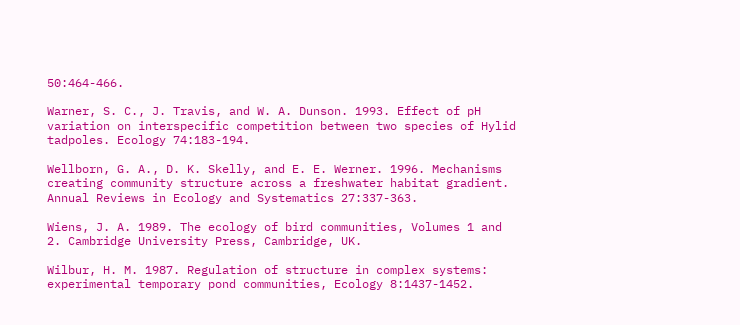50:464-466.

Warner, S. C., J. Travis, and W. A. Dunson. 1993. Effect of pH variation on interspecific competition between two species of Hylid tadpoles. Ecology 74:183-194.

Wellborn, G. A., D. K. Skelly, and E. E. Werner. 1996. Mechanisms creating community structure across a freshwater habitat gradient. Annual Reviews in Ecology and Systematics 27:337-363.

Wiens, J. A. 1989. The ecology of bird communities, Volumes 1 and 2. Cambridge University Press, Cambridge, UK.

Wilbur, H. M. 1987. Regulation of structure in complex systems: experimental temporary pond communities, Ecology 8:1437-1452.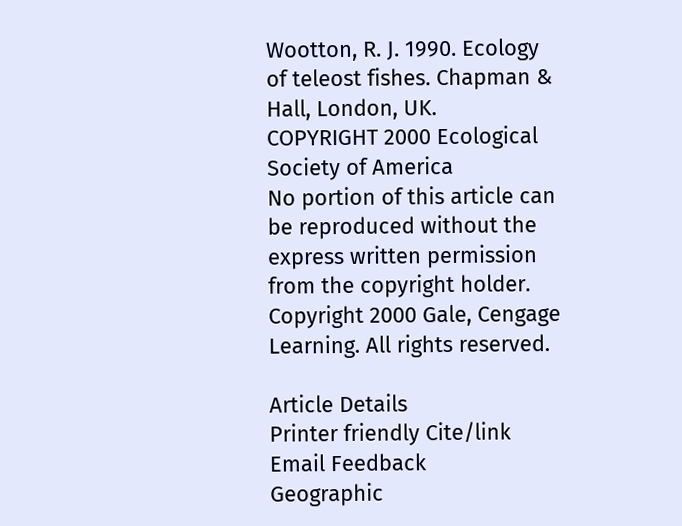Wootton, R. J. 1990. Ecology of teleost fishes. Chapman & Hall, London, UK.
COPYRIGHT 2000 Ecological Society of America
No portion of this article can be reproduced without the express written permission from the copyright holder.
Copyright 2000 Gale, Cengage Learning. All rights reserved.

Article Details
Printer friendly Cite/link Email Feedback
Geographic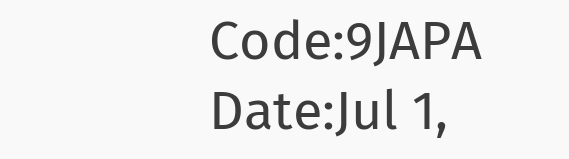Code:9JAPA
Date:Jul 1,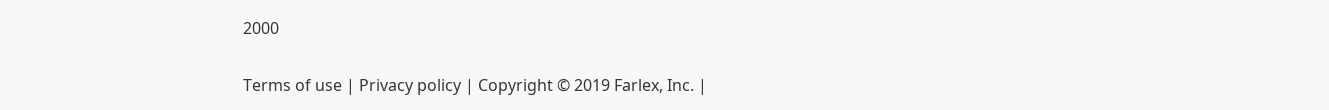2000

Terms of use | Privacy policy | Copyright © 2019 Farlex, Inc. |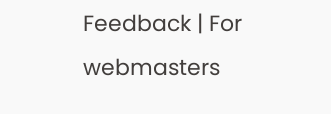Feedback | For webmasters